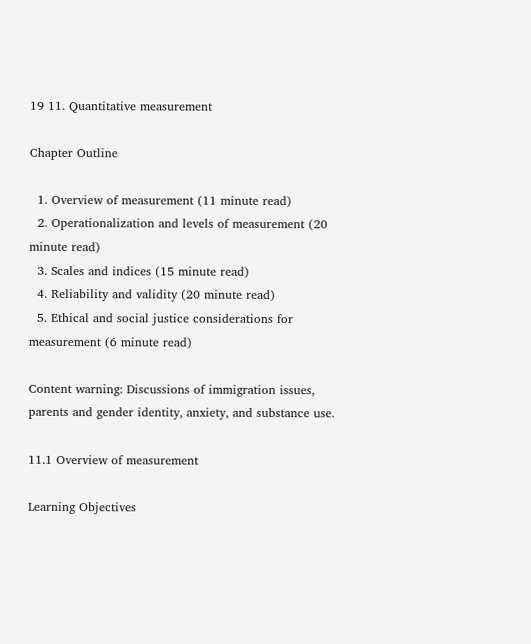19 11. Quantitative measurement

Chapter Outline

  1. Overview of measurement (11 minute read)
  2. Operationalization and levels of measurement (20 minute read)
  3. Scales and indices (15 minute read)
  4. Reliability and validity (20 minute read)
  5. Ethical and social justice considerations for measurement (6 minute read)

Content warning: Discussions of immigration issues, parents and gender identity, anxiety, and substance use.

11.1 Overview of measurement

Learning Objectives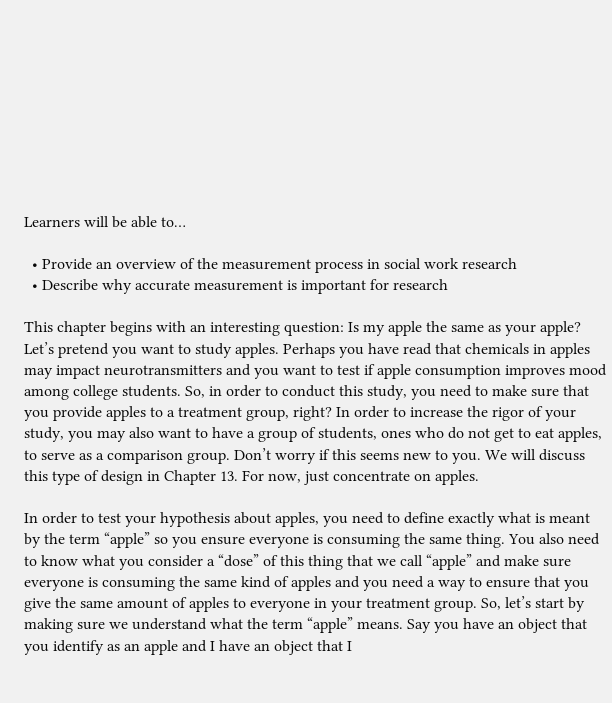Learners will be able to…

  • Provide an overview of the measurement process in social work research
  • Describe why accurate measurement is important for research

This chapter begins with an interesting question: Is my apple the same as your apple? Let’s pretend you want to study apples. Perhaps you have read that chemicals in apples may impact neurotransmitters and you want to test if apple consumption improves mood among college students. So, in order to conduct this study, you need to make sure that you provide apples to a treatment group, right? In order to increase the rigor of your study, you may also want to have a group of students, ones who do not get to eat apples, to serve as a comparison group. Don’t worry if this seems new to you. We will discuss this type of design in Chapter 13. For now, just concentrate on apples.

In order to test your hypothesis about apples, you need to define exactly what is meant by the term “apple” so you ensure everyone is consuming the same thing. You also need to know what you consider a “dose” of this thing that we call “apple” and make sure everyone is consuming the same kind of apples and you need a way to ensure that you give the same amount of apples to everyone in your treatment group. So, let’s start by making sure we understand what the term “apple” means. Say you have an object that you identify as an apple and I have an object that I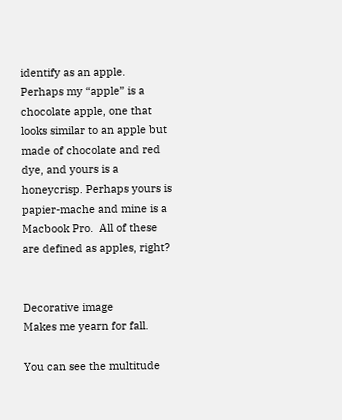identify as an apple. Perhaps my “apple” is a chocolate apple, one that looks similar to an apple but made of chocolate and red dye, and yours is a honeycrisp. Perhaps yours is papier-mache and mine is a Macbook Pro.  All of these are defined as apples, right?


Decorative image
Makes me yearn for fall.

You can see the multitude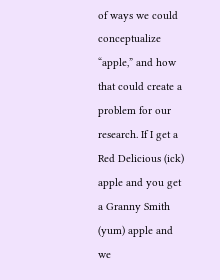of ways we could conceptualize “apple,” and how that could create a problem for our research. If I get a Red Delicious (ick) apple and you get a Granny Smith (yum) apple and we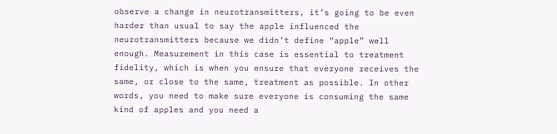observe a change in neurotransmitters, it’s going to be even harder than usual to say the apple influenced the neurotransmitters because we didn’t define “apple” well enough. Measurement in this case is essential to treatment fidelity, which is when you ensure that everyone receives the same, or close to the same, treatment as possible. In other words, you need to make sure everyone is consuming the same kind of apples and you need a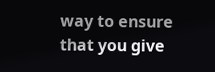way to ensure that you give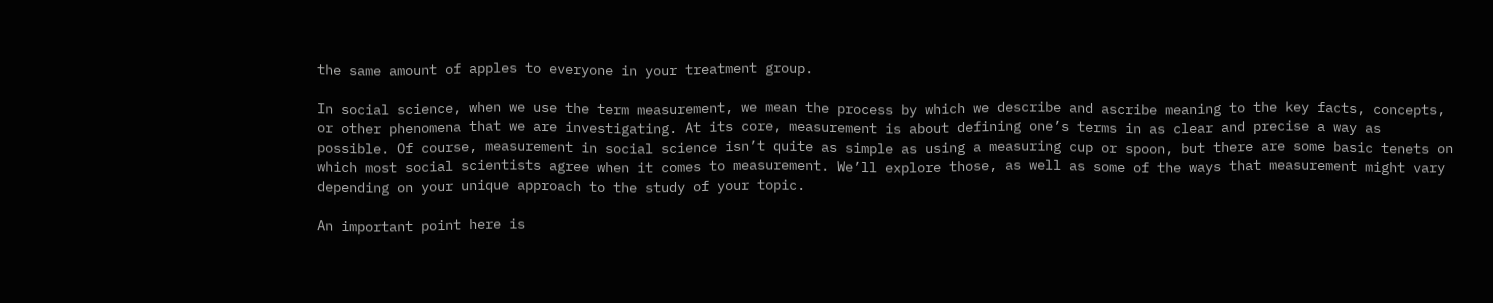the same amount of apples to everyone in your treatment group.

In social science, when we use the term measurement, we mean the process by which we describe and ascribe meaning to the key facts, concepts, or other phenomena that we are investigating. At its core, measurement is about defining one’s terms in as clear and precise a way as possible. Of course, measurement in social science isn’t quite as simple as using a measuring cup or spoon, but there are some basic tenets on which most social scientists agree when it comes to measurement. We’ll explore those, as well as some of the ways that measurement might vary depending on your unique approach to the study of your topic.

An important point here is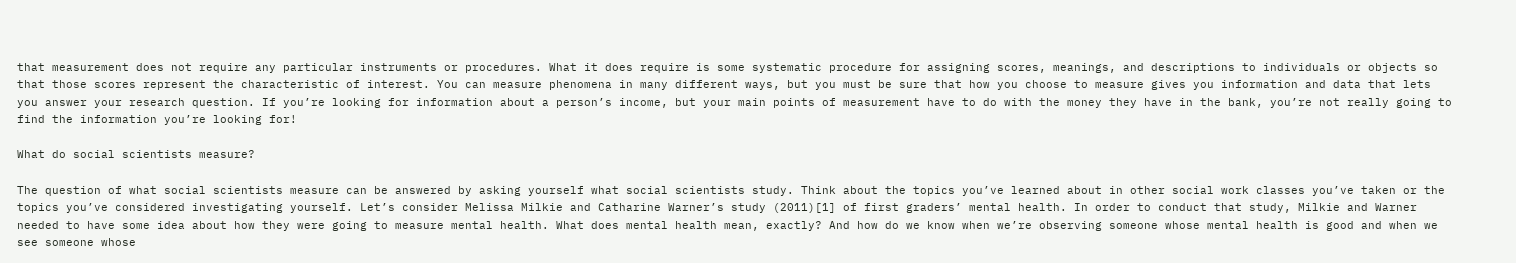that measurement does not require any particular instruments or procedures. What it does require is some systematic procedure for assigning scores, meanings, and descriptions to individuals or objects so that those scores represent the characteristic of interest. You can measure phenomena in many different ways, but you must be sure that how you choose to measure gives you information and data that lets you answer your research question. If you’re looking for information about a person’s income, but your main points of measurement have to do with the money they have in the bank, you’re not really going to find the information you’re looking for!

What do social scientists measure?

The question of what social scientists measure can be answered by asking yourself what social scientists study. Think about the topics you’ve learned about in other social work classes you’ve taken or the topics you’ve considered investigating yourself. Let’s consider Melissa Milkie and Catharine Warner’s study (2011)[1] of first graders’ mental health. In order to conduct that study, Milkie and Warner needed to have some idea about how they were going to measure mental health. What does mental health mean, exactly? And how do we know when we’re observing someone whose mental health is good and when we see someone whose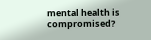mental health is compromised?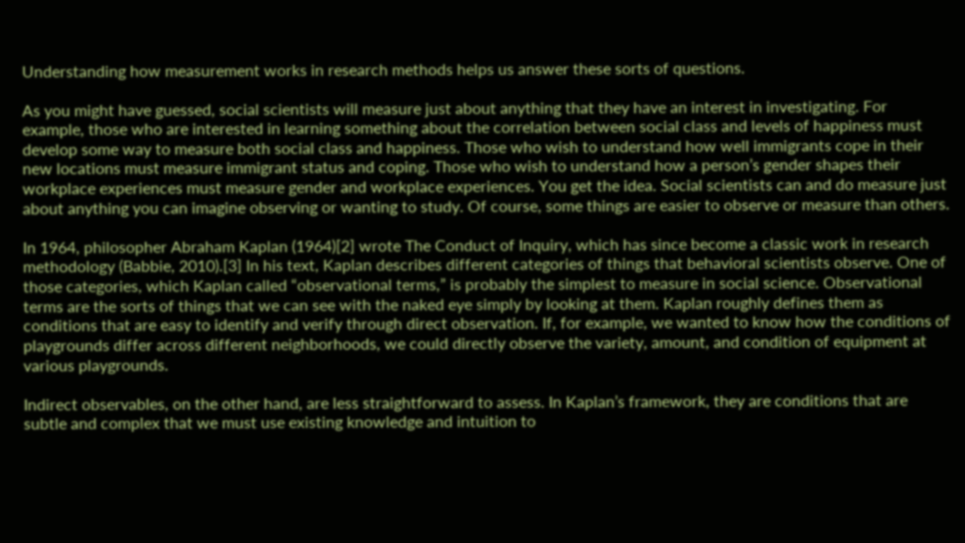Understanding how measurement works in research methods helps us answer these sorts of questions.

As you might have guessed, social scientists will measure just about anything that they have an interest in investigating. For example, those who are interested in learning something about the correlation between social class and levels of happiness must develop some way to measure both social class and happiness. Those who wish to understand how well immigrants cope in their new locations must measure immigrant status and coping. Those who wish to understand how a person’s gender shapes their workplace experiences must measure gender and workplace experiences. You get the idea. Social scientists can and do measure just about anything you can imagine observing or wanting to study. Of course, some things are easier to observe or measure than others.

In 1964, philosopher Abraham Kaplan (1964)[2] wrote The Conduct of Inquiry, which has since become a classic work in research methodology (Babbie, 2010).[3] In his text, Kaplan describes different categories of things that behavioral scientists observe. One of those categories, which Kaplan called “observational terms,” is probably the simplest to measure in social science. Observational terms are the sorts of things that we can see with the naked eye simply by looking at them. Kaplan roughly defines them as conditions that are easy to identify and verify through direct observation. If, for example, we wanted to know how the conditions of playgrounds differ across different neighborhoods, we could directly observe the variety, amount, and condition of equipment at various playgrounds.

Indirect observables, on the other hand, are less straightforward to assess. In Kaplan’s framework, they are conditions that are subtle and complex that we must use existing knowledge and intuition to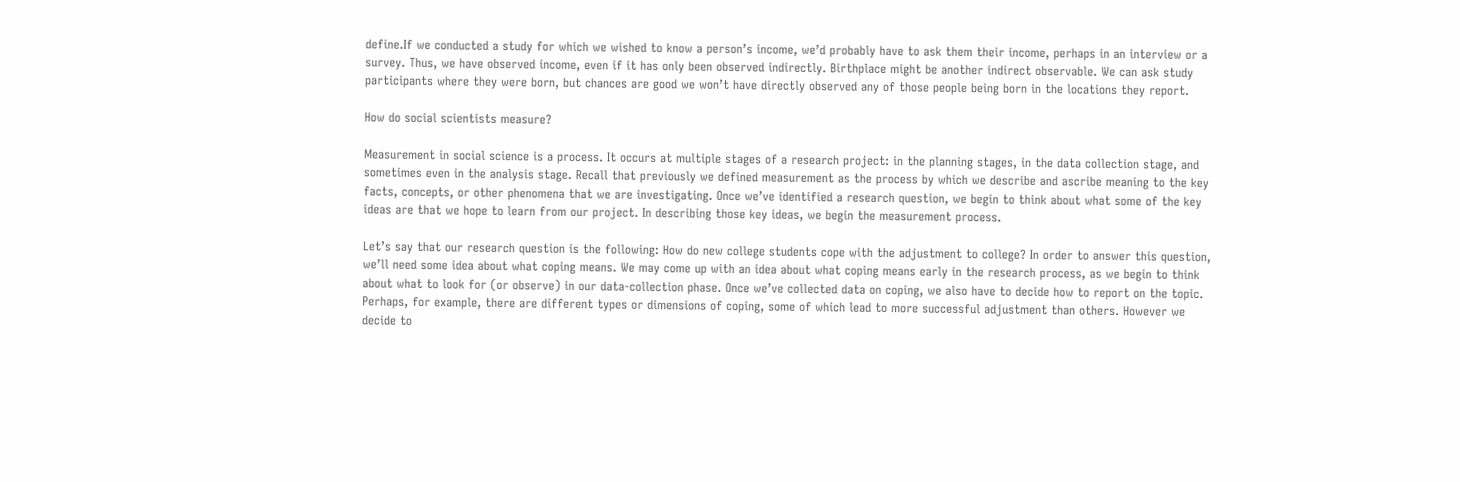define.If we conducted a study for which we wished to know a person’s income, we’d probably have to ask them their income, perhaps in an interview or a survey. Thus, we have observed income, even if it has only been observed indirectly. Birthplace might be another indirect observable. We can ask study participants where they were born, but chances are good we won’t have directly observed any of those people being born in the locations they report.

How do social scientists measure?

Measurement in social science is a process. It occurs at multiple stages of a research project: in the planning stages, in the data collection stage, and sometimes even in the analysis stage. Recall that previously we defined measurement as the process by which we describe and ascribe meaning to the key facts, concepts, or other phenomena that we are investigating. Once we’ve identified a research question, we begin to think about what some of the key ideas are that we hope to learn from our project. In describing those key ideas, we begin the measurement process.

Let’s say that our research question is the following: How do new college students cope with the adjustment to college? In order to answer this question, we’ll need some idea about what coping means. We may come up with an idea about what coping means early in the research process, as we begin to think about what to look for (or observe) in our data-collection phase. Once we’ve collected data on coping, we also have to decide how to report on the topic. Perhaps, for example, there are different types or dimensions of coping, some of which lead to more successful adjustment than others. However we decide to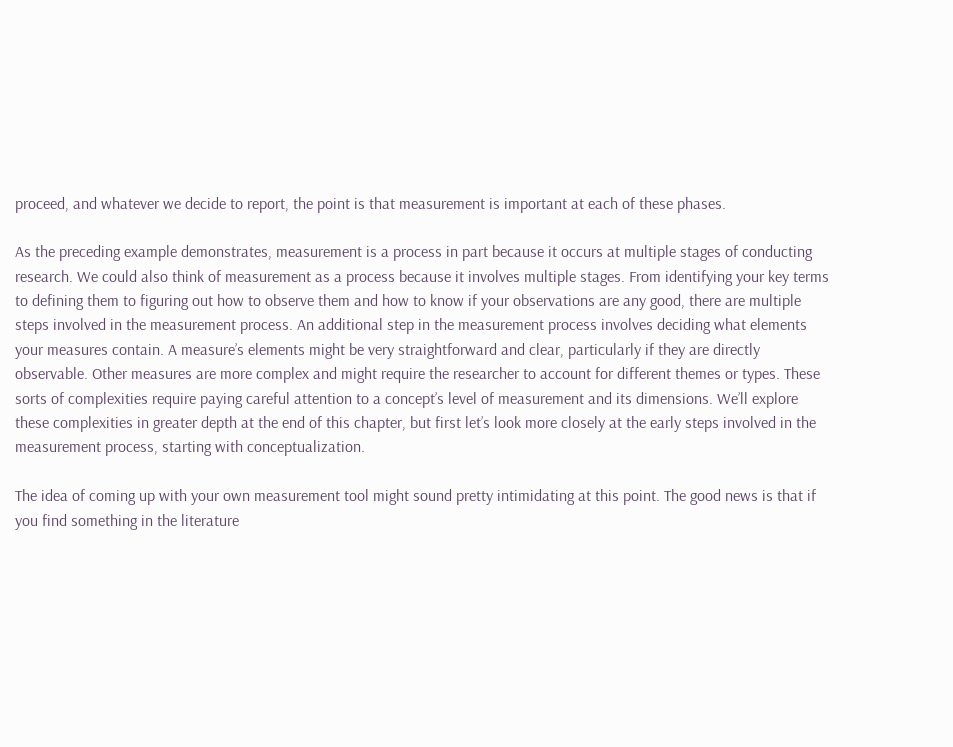proceed, and whatever we decide to report, the point is that measurement is important at each of these phases.

As the preceding example demonstrates, measurement is a process in part because it occurs at multiple stages of conducting research. We could also think of measurement as a process because it involves multiple stages. From identifying your key terms to defining them to figuring out how to observe them and how to know if your observations are any good, there are multiple steps involved in the measurement process. An additional step in the measurement process involves deciding what elements your measures contain. A measure’s elements might be very straightforward and clear, particularly if they are directly observable. Other measures are more complex and might require the researcher to account for different themes or types. These sorts of complexities require paying careful attention to a concept’s level of measurement and its dimensions. We’ll explore these complexities in greater depth at the end of this chapter, but first let’s look more closely at the early steps involved in the measurement process, starting with conceptualization.

The idea of coming up with your own measurement tool might sound pretty intimidating at this point. The good news is that if you find something in the literature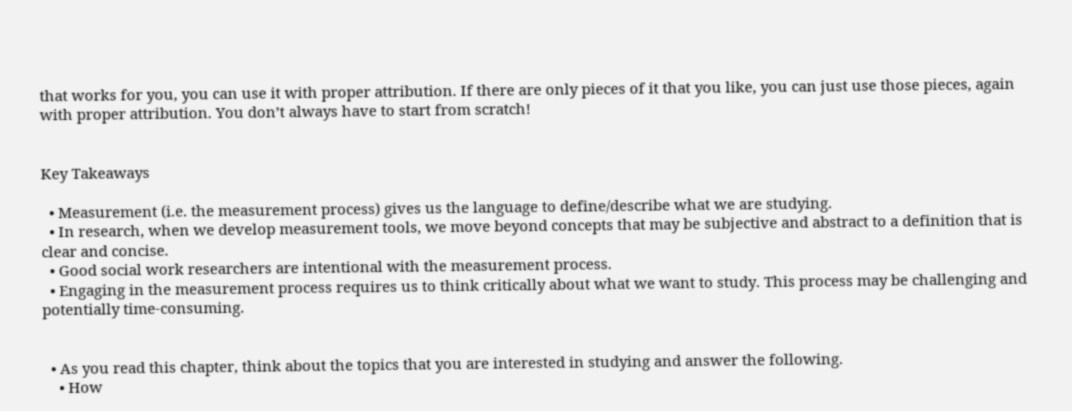that works for you, you can use it with proper attribution. If there are only pieces of it that you like, you can just use those pieces, again with proper attribution. You don’t always have to start from scratch!


Key Takeaways

  • Measurement (i.e. the measurement process) gives us the language to define/describe what we are studying.
  • In research, when we develop measurement tools, we move beyond concepts that may be subjective and abstract to a definition that is clear and concise.
  • Good social work researchers are intentional with the measurement process.
  • Engaging in the measurement process requires us to think critically about what we want to study. This process may be challenging and potentially time-consuming.


  • As you read this chapter, think about the topics that you are interested in studying and answer the following.
    • How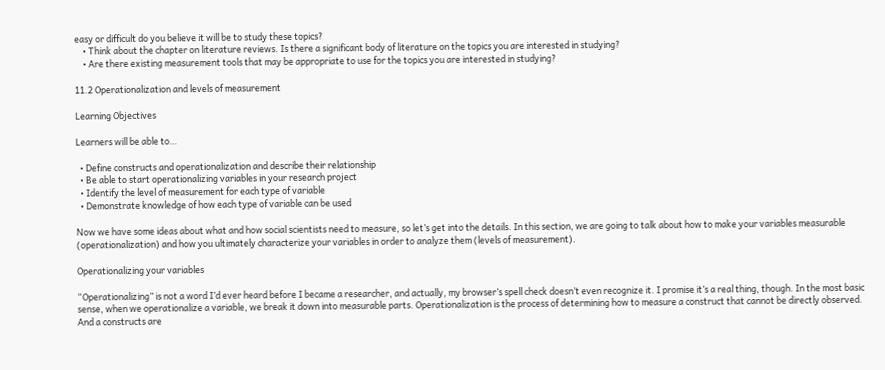easy or difficult do you believe it will be to study these topics?
    • Think about the chapter on literature reviews. Is there a significant body of literature on the topics you are interested in studying?
    • Are there existing measurement tools that may be appropriate to use for the topics you are interested in studying?

11.2 Operationalization and levels of measurement

Learning Objectives

Learners will be able to…

  • Define constructs and operationalization and describe their relationship
  • Be able to start operationalizing variables in your research project
  • Identify the level of measurement for each type of variable
  • Demonstrate knowledge of how each type of variable can be used

Now we have some ideas about what and how social scientists need to measure, so let’s get into the details. In this section, we are going to talk about how to make your variables measurable (operationalization) and how you ultimately characterize your variables in order to analyze them (levels of measurement).

Operationalizing your variables

“Operationalizing” is not a word I’d ever heard before I became a researcher, and actually, my browser’s spell check doesn’t even recognize it. I promise it’s a real thing, though. In the most basic sense, when we operationalize a variable, we break it down into measurable parts. Operationalization is the process of determining how to measure a construct that cannot be directly observed. And a constructs are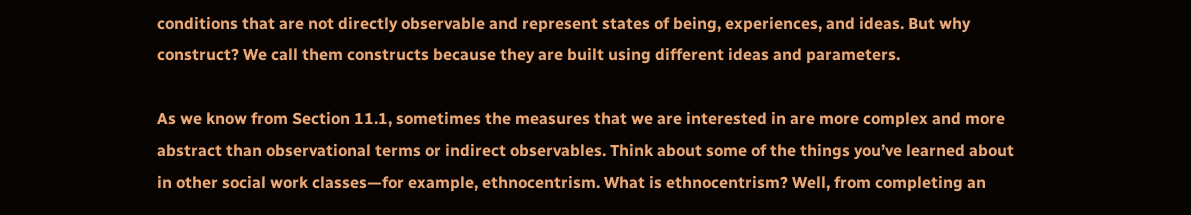conditions that are not directly observable and represent states of being, experiences, and ideas. But why construct? We call them constructs because they are built using different ideas and parameters.

As we know from Section 11.1, sometimes the measures that we are interested in are more complex and more abstract than observational terms or indirect observables. Think about some of the things you’ve learned about in other social work classes—for example, ethnocentrism. What is ethnocentrism? Well, from completing an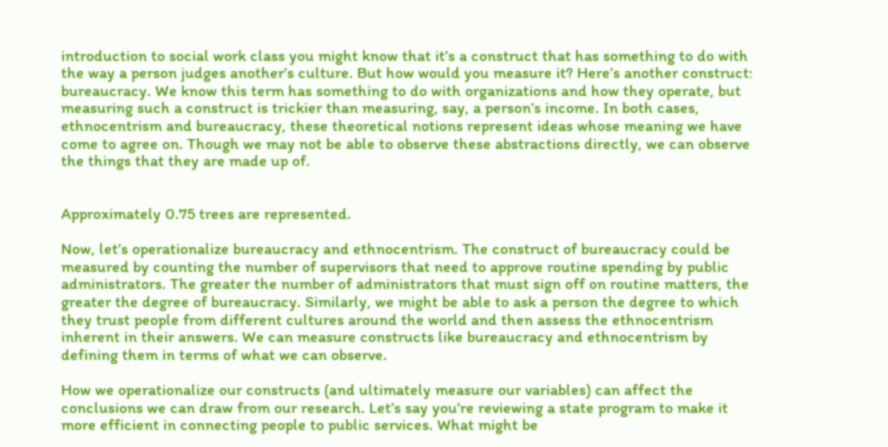introduction to social work class you might know that it’s a construct that has something to do with the way a person judges another’s culture. But how would you measure it? Here’s another construct: bureaucracy. We know this term has something to do with organizations and how they operate, but measuring such a construct is trickier than measuring, say, a person’s income. In both cases, ethnocentrism and bureaucracy, these theoretical notions represent ideas whose meaning we have come to agree on. Though we may not be able to observe these abstractions directly, we can observe the things that they are made up of.


Approximately 0.75 trees are represented.

Now, let’s operationalize bureaucracy and ethnocentrism. The construct of bureaucracy could be measured by counting the number of supervisors that need to approve routine spending by public administrators. The greater the number of administrators that must sign off on routine matters, the greater the degree of bureaucracy. Similarly, we might be able to ask a person the degree to which they trust people from different cultures around the world and then assess the ethnocentrism inherent in their answers. We can measure constructs like bureaucracy and ethnocentrism by defining them in terms of what we can observe.

How we operationalize our constructs (and ultimately measure our variables) can affect the conclusions we can draw from our research. Let’s say you’re reviewing a state program to make it more efficient in connecting people to public services. What might be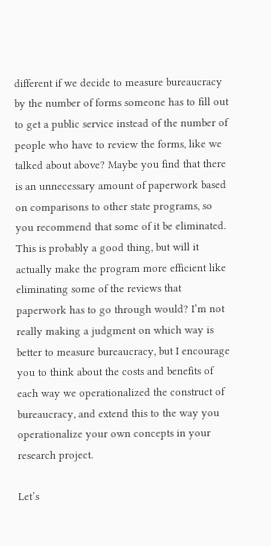different if we decide to measure bureaucracy by the number of forms someone has to fill out to get a public service instead of the number of people who have to review the forms, like we talked about above? Maybe you find that there is an unnecessary amount of paperwork based on comparisons to other state programs, so you recommend that some of it be eliminated. This is probably a good thing, but will it actually make the program more efficient like eliminating some of the reviews that paperwork has to go through would? I’m not really making a judgment on which way is better to measure bureaucracy, but I encourage you to think about the costs and benefits of each way we operationalized the construct of bureaucracy, and extend this to the way you operationalize your own concepts in your research project.

Let’s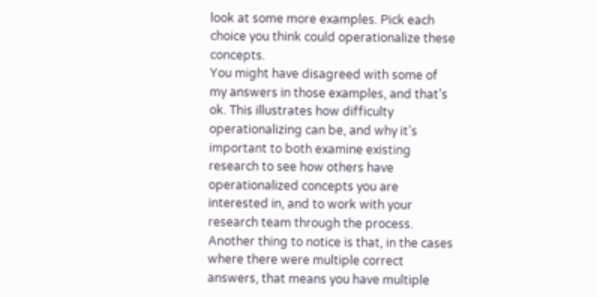look at some more examples. Pick each choice you think could operationalize these concepts.
You might have disagreed with some of my answers in those examples, and that’s ok. This illustrates how difficulty operationalizing can be, and why it’s important to both examine existing research to see how others have operationalized concepts you are interested in, and to work with your research team through the process. Another thing to notice is that, in the cases where there were multiple correct answers, that means you have multiple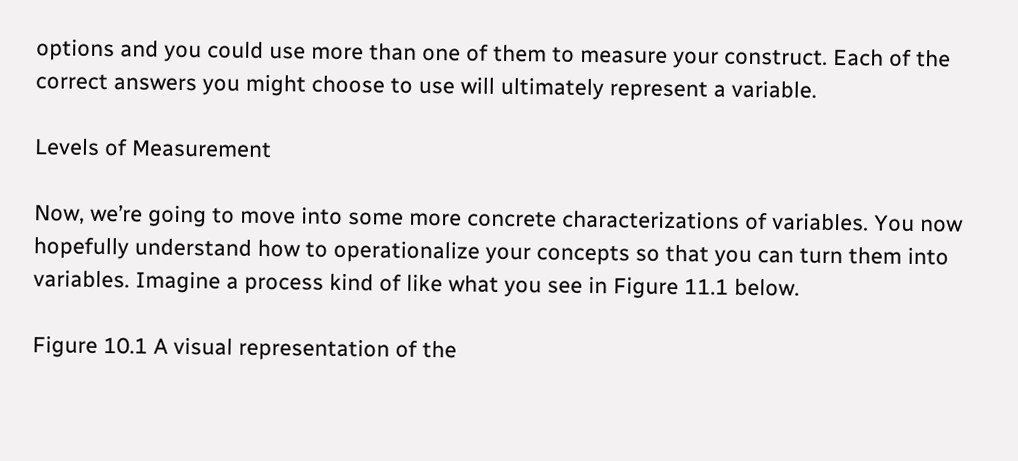options and you could use more than one of them to measure your construct. Each of the correct answers you might choose to use will ultimately represent a variable.

Levels of Measurement

Now, we’re going to move into some more concrete characterizations of variables. You now hopefully understand how to operationalize your concepts so that you can turn them into variables. Imagine a process kind of like what you see in Figure 11.1 below.

Figure 10.1 A visual representation of the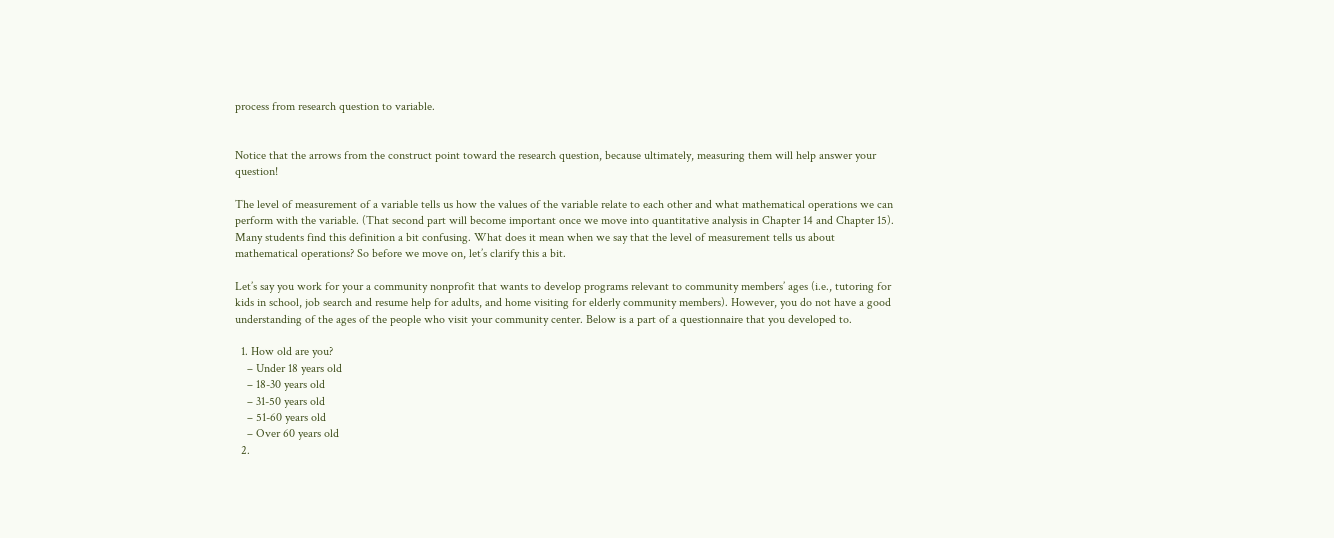process from research question to variable.


Notice that the arrows from the construct point toward the research question, because ultimately, measuring them will help answer your question!

The level of measurement of a variable tells us how the values of the variable relate to each other and what mathematical operations we can perform with the variable. (That second part will become important once we move into quantitative analysis in Chapter 14 and Chapter 15). Many students find this definition a bit confusing. What does it mean when we say that the level of measurement tells us about mathematical operations? So before we move on, let’s clarify this a bit.

Let’s say you work for your a community nonprofit that wants to develop programs relevant to community members’ ages (i.e., tutoring for kids in school, job search and resume help for adults, and home visiting for elderly community members). However, you do not have a good understanding of the ages of the people who visit your community center. Below is a part of a questionnaire that you developed to.

  1. How old are you?
    – Under 18 years old
    – 18-30 years old
    – 31-50 years old
    – 51-60 years old
    – Over 60 years old
  2.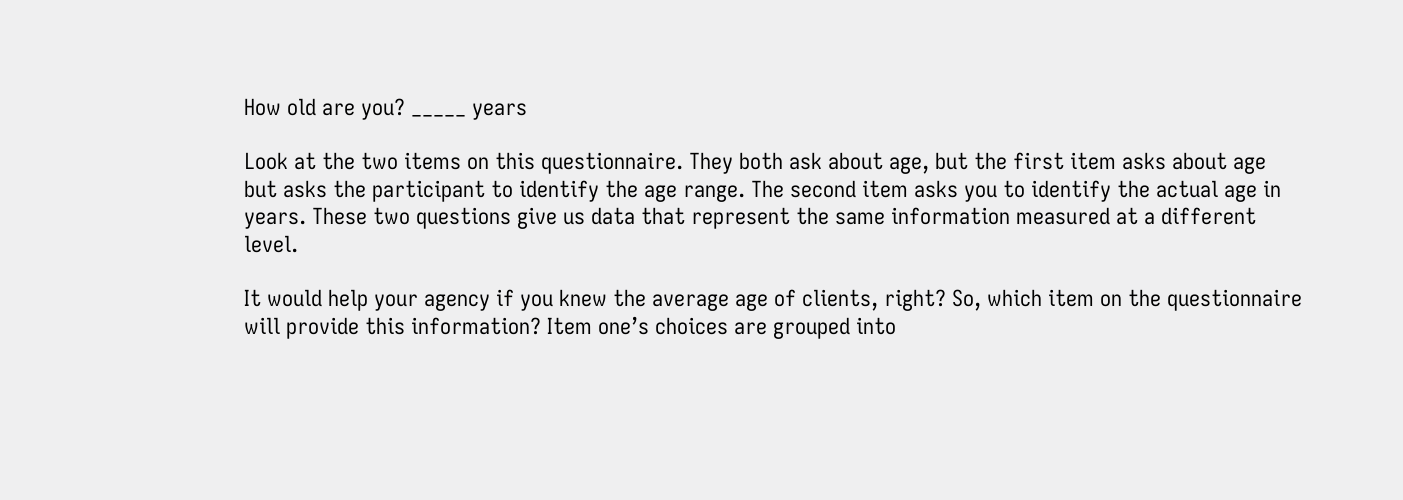How old are you? _____ years

Look at the two items on this questionnaire. They both ask about age, but the first item asks about age but asks the participant to identify the age range. The second item asks you to identify the actual age in years. These two questions give us data that represent the same information measured at a different level.

It would help your agency if you knew the average age of clients, right? So, which item on the questionnaire will provide this information? Item one’s choices are grouped into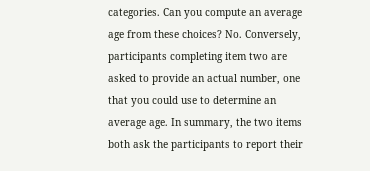categories. Can you compute an average age from these choices? No. Conversely, participants completing item two are asked to provide an actual number, one that you could use to determine an average age. In summary, the two items both ask the participants to report their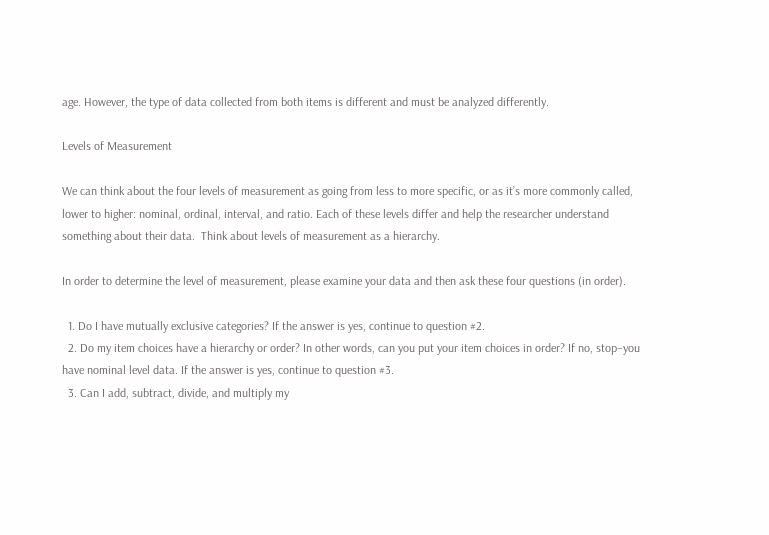age. However, the type of data collected from both items is different and must be analyzed differently.

Levels of Measurement

We can think about the four levels of measurement as going from less to more specific, or as it’s more commonly called, lower to higher: nominal, ordinal, interval, and ratio. Each of these levels differ and help the researcher understand something about their data.  Think about levels of measurement as a hierarchy.

In order to determine the level of measurement, please examine your data and then ask these four questions (in order).

  1. Do I have mutually exclusive categories? If the answer is yes, continue to question #2.
  2. Do my item choices have a hierarchy or order? In other words, can you put your item choices in order? If no, stop–you have nominal level data. If the answer is yes, continue to question #3.
  3. Can I add, subtract, divide, and multiply my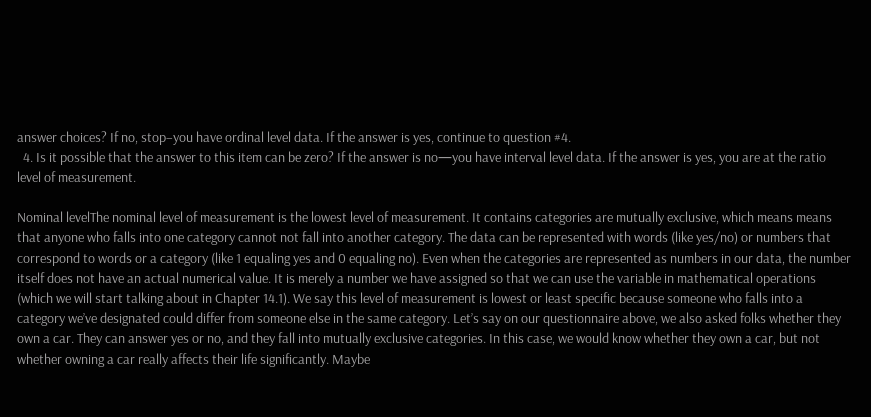answer choices? If no, stop–you have ordinal level data. If the answer is yes, continue to question #4.
  4. Is it possible that the answer to this item can be zero? If the answer is no—you have interval level data. If the answer is yes, you are at the ratio level of measurement.

Nominal levelThe nominal level of measurement is the lowest level of measurement. It contains categories are mutually exclusive, which means means that anyone who falls into one category cannot not fall into another category. The data can be represented with words (like yes/no) or numbers that correspond to words or a category (like 1 equaling yes and 0 equaling no). Even when the categories are represented as numbers in our data, the number itself does not have an actual numerical value. It is merely a number we have assigned so that we can use the variable in mathematical operations (which we will start talking about in Chapter 14.1). We say this level of measurement is lowest or least specific because someone who falls into a category we’ve designated could differ from someone else in the same category. Let’s say on our questionnaire above, we also asked folks whether they own a car. They can answer yes or no, and they fall into mutually exclusive categories. In this case, we would know whether they own a car, but not whether owning a car really affects their life significantly. Maybe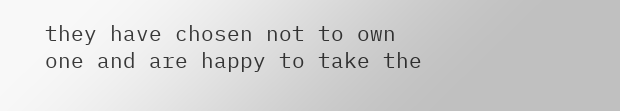they have chosen not to own one and are happy to take the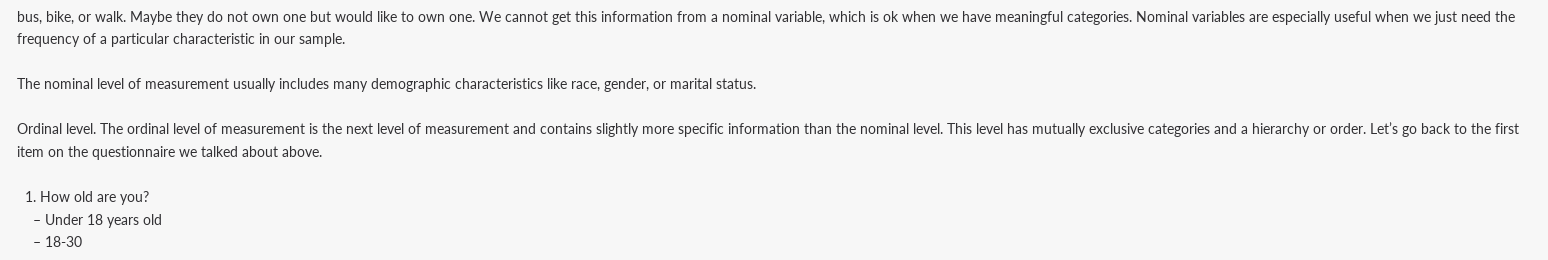bus, bike, or walk. Maybe they do not own one but would like to own one. We cannot get this information from a nominal variable, which is ok when we have meaningful categories. Nominal variables are especially useful when we just need the frequency of a particular characteristic in our sample.

The nominal level of measurement usually includes many demographic characteristics like race, gender, or marital status.

Ordinal level. The ordinal level of measurement is the next level of measurement and contains slightly more specific information than the nominal level. This level has mutually exclusive categories and a hierarchy or order. Let’s go back to the first item on the questionnaire we talked about above.

  1. How old are you?
    – Under 18 years old
    – 18-30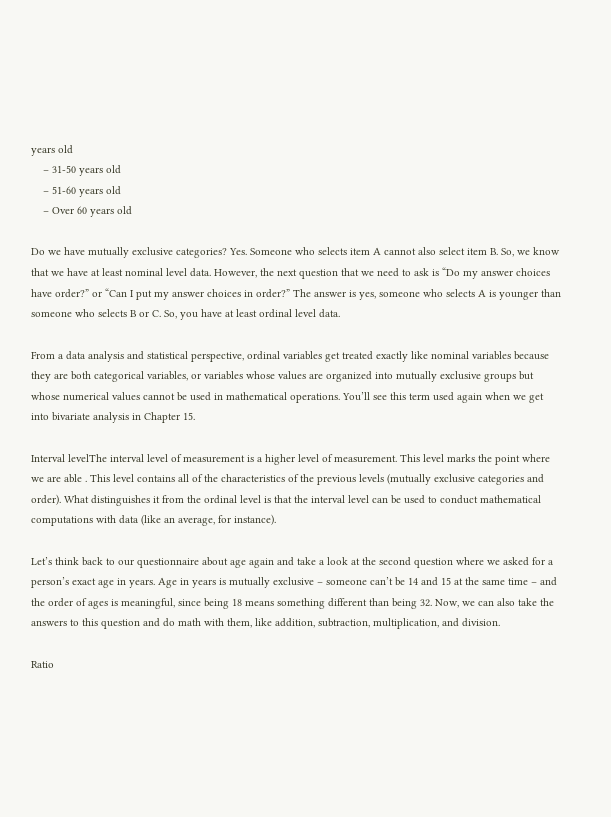years old
    – 31-50 years old
    – 51-60 years old
    – Over 60 years old

Do we have mutually exclusive categories? Yes. Someone who selects item A cannot also select item B. So, we know that we have at least nominal level data. However, the next question that we need to ask is “Do my answer choices have order?” or “Can I put my answer choices in order?” The answer is yes, someone who selects A is younger than someone who selects B or C. So, you have at least ordinal level data.

From a data analysis and statistical perspective, ordinal variables get treated exactly like nominal variables because they are both categorical variables, or variables whose values are organized into mutually exclusive groups but whose numerical values cannot be used in mathematical operations. You’ll see this term used again when we get into bivariate analysis in Chapter 15.

Interval levelThe interval level of measurement is a higher level of measurement. This level marks the point where we are able . This level contains all of the characteristics of the previous levels (mutually exclusive categories and order). What distinguishes it from the ordinal level is that the interval level can be used to conduct mathematical computations with data (like an average, for instance).

Let’s think back to our questionnaire about age again and take a look at the second question where we asked for a person’s exact age in years. Age in years is mutually exclusive – someone can’t be 14 and 15 at the same time – and the order of ages is meaningful, since being 18 means something different than being 32. Now, we can also take the answers to this question and do math with them, like addition, subtraction, multiplication, and division.

Ratio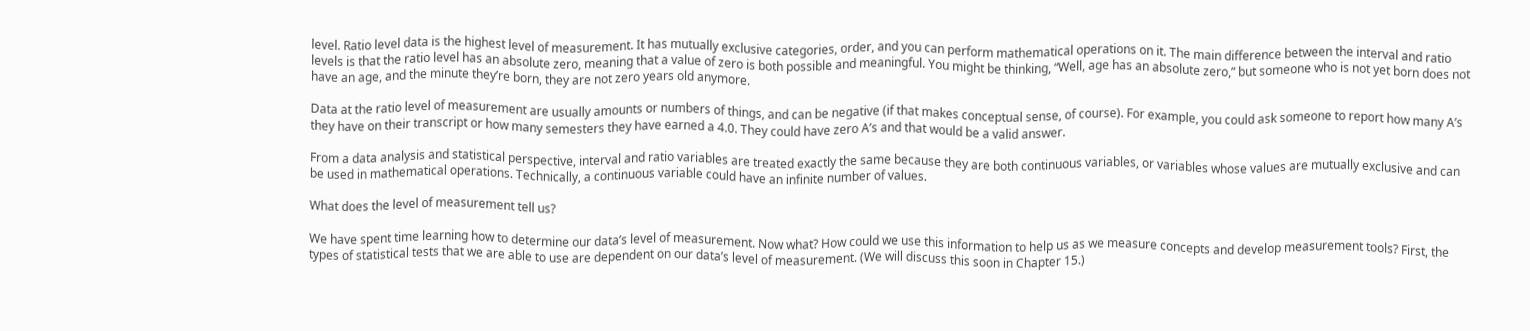level. Ratio level data is the highest level of measurement. It has mutually exclusive categories, order, and you can perform mathematical operations on it. The main difference between the interval and ratio levels is that the ratio level has an absolute zero, meaning that a value of zero is both possible and meaningful. You might be thinking, “Well, age has an absolute zero,” but someone who is not yet born does not have an age, and the minute they’re born, they are not zero years old anymore.

Data at the ratio level of measurement are usually amounts or numbers of things, and can be negative (if that makes conceptual sense, of course). For example, you could ask someone to report how many A’s they have on their transcript or how many semesters they have earned a 4.0. They could have zero A’s and that would be a valid answer.

From a data analysis and statistical perspective, interval and ratio variables are treated exactly the same because they are both continuous variables, or variables whose values are mutually exclusive and can be used in mathematical operations. Technically, a continuous variable could have an infinite number of values.

What does the level of measurement tell us?

We have spent time learning how to determine our data’s level of measurement. Now what? How could we use this information to help us as we measure concepts and develop measurement tools? First, the types of statistical tests that we are able to use are dependent on our data’s level of measurement. (We will discuss this soon in Chapter 15.)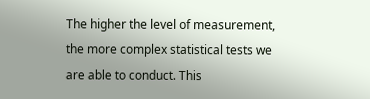The higher the level of measurement, the more complex statistical tests we are able to conduct. This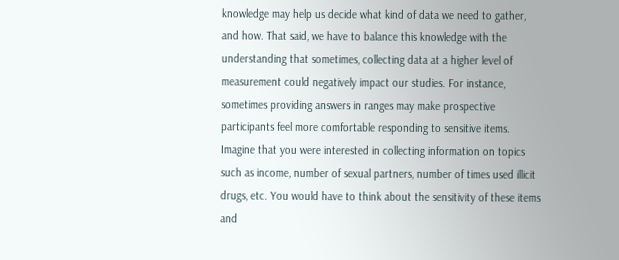knowledge may help us decide what kind of data we need to gather, and how. That said, we have to balance this knowledge with the understanding that sometimes, collecting data at a higher level of measurement could negatively impact our studies. For instance, sometimes providing answers in ranges may make prospective participants feel more comfortable responding to sensitive items. Imagine that you were interested in collecting information on topics such as income, number of sexual partners, number of times used illicit drugs, etc. You would have to think about the sensitivity of these items and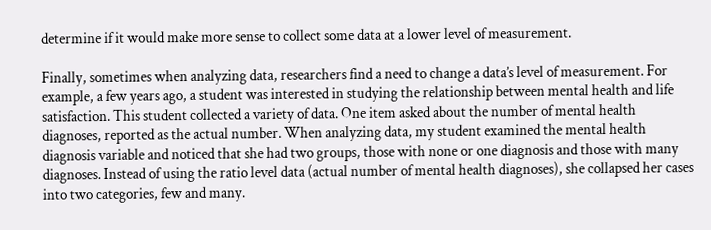determine if it would make more sense to collect some data at a lower level of measurement.

Finally, sometimes when analyzing data, researchers find a need to change a data’s level of measurement. For example, a few years ago, a student was interested in studying the relationship between mental health and life satisfaction. This student collected a variety of data. One item asked about the number of mental health diagnoses, reported as the actual number. When analyzing data, my student examined the mental health diagnosis variable and noticed that she had two groups, those with none or one diagnosis and those with many diagnoses. Instead of using the ratio level data (actual number of mental health diagnoses), she collapsed her cases into two categories, few and many.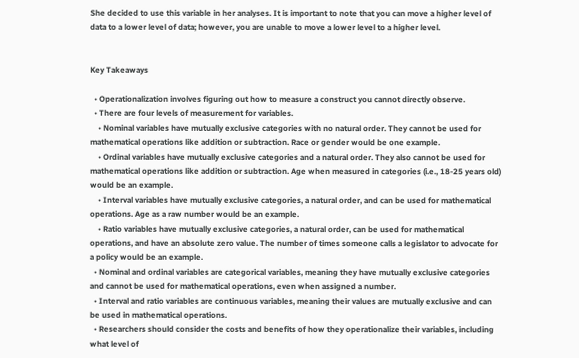She decided to use this variable in her analyses. It is important to note that you can move a higher level of data to a lower level of data; however, you are unable to move a lower level to a higher level.


Key Takeaways

  • Operationalization involves figuring out how to measure a construct you cannot directly observe.
  • There are four levels of measurement for variables.
    • Nominal variables have mutually exclusive categories with no natural order. They cannot be used for mathematical operations like addition or subtraction. Race or gender would be one example.
    • Ordinal variables have mutually exclusive categories and a natural order. They also cannot be used for mathematical operations like addition or subtraction. Age when measured in categories (i.e., 18-25 years old) would be an example.
    • Interval variables have mutually exclusive categories, a natural order, and can be used for mathematical operations. Age as a raw number would be an example.
    • Ratio variables have mutually exclusive categories, a natural order, can be used for mathematical operations, and have an absolute zero value. The number of times someone calls a legislator to advocate for a policy would be an example.
  • Nominal and ordinal variables are categorical variables, meaning they have mutually exclusive categories and cannot be used for mathematical operations, even when assigned a number.
  • Interval and ratio variables are continuous variables, meaning their values are mutually exclusive and can be used in mathematical operations.
  • Researchers should consider the costs and benefits of how they operationalize their variables, including what level of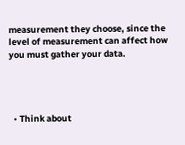measurement they choose, since the level of measurement can affect how you must gather your data.




  • Think about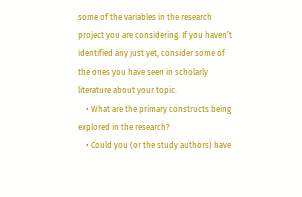some of the variables in the research project you are considering. If you haven’t identified any just yet, consider some of the ones you have seen in scholarly literature about your topic.
    • What are the primary constructs being explored in the research?
    • Could you (or the study authors) have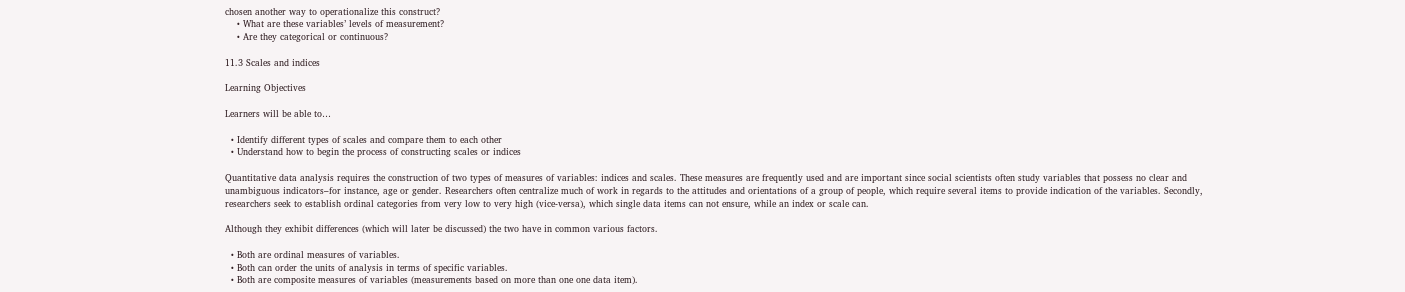chosen another way to operationalize this construct?
    • What are these variables’ levels of measurement?
    • Are they categorical or continuous?

11.3 Scales and indices

Learning Objectives

Learners will be able to…

  • Identify different types of scales and compare them to each other
  • Understand how to begin the process of constructing scales or indices

Quantitative data analysis requires the construction of two types of measures of variables: indices and scales. These measures are frequently used and are important since social scientists often study variables that possess no clear and unambiguous indicators–for instance, age or gender. Researchers often centralize much of work in regards to the attitudes and orientations of a group of people, which require several items to provide indication of the variables. Secondly, researchers seek to establish ordinal categories from very low to very high (vice-versa), which single data items can not ensure, while an index or scale can.

Although they exhibit differences (which will later be discussed) the two have in common various factors.

  • Both are ordinal measures of variables.
  • Both can order the units of analysis in terms of specific variables.
  • Both are composite measures of variables (measurements based on more than one one data item).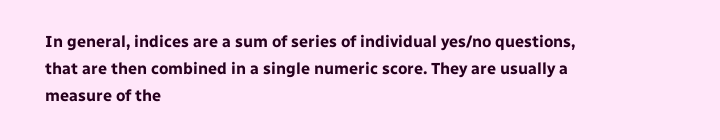In general, indices are a sum of series of individual yes/no questions, that are then combined in a single numeric score. They are usually a measure of the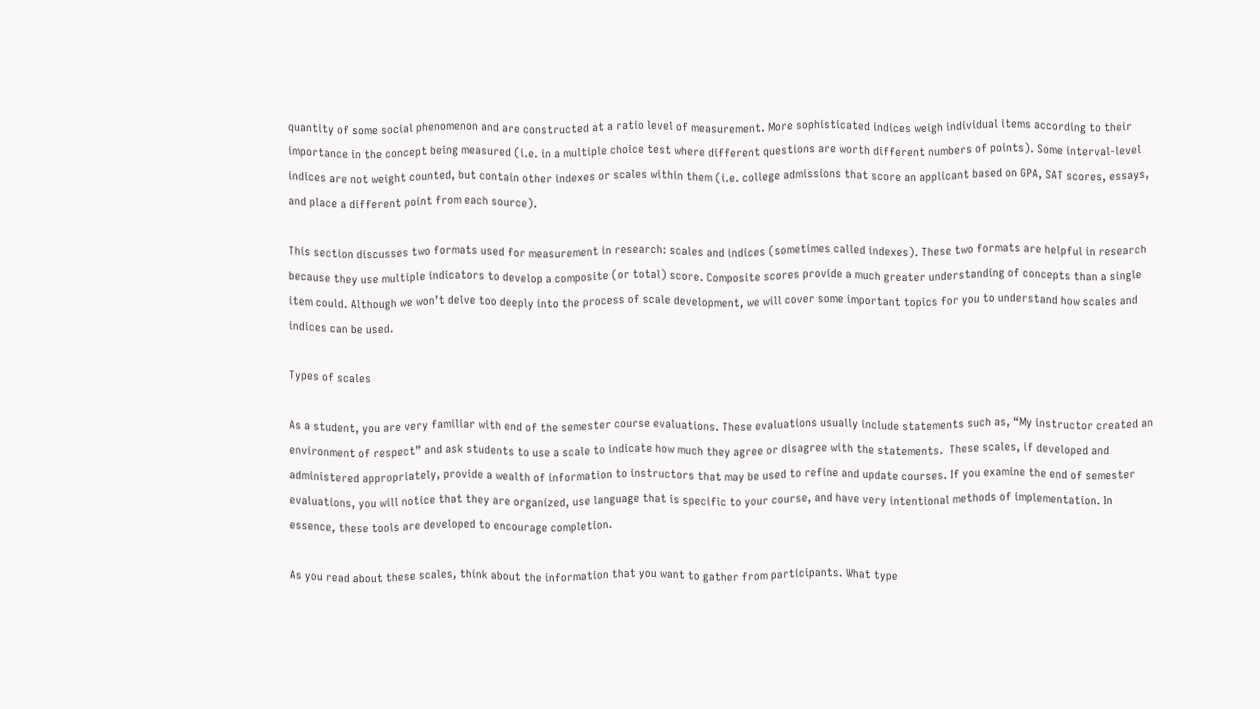quantity of some social phenomenon and are constructed at a ratio level of measurement. More sophisticated indices weigh individual items according to their importance in the concept being measured (i.e. in a multiple choice test where different questions are worth different numbers of points). Some interval-level indices are not weight counted, but contain other indexes or scales within them (i.e. college admissions that score an applicant based on GPA, SAT scores, essays, and place a different point from each source).

This section discusses two formats used for measurement in research: scales and indices (sometimes called indexes). These two formats are helpful in research because they use multiple indicators to develop a composite (or total) score. Composite scores provide a much greater understanding of concepts than a single item could. Although we won’t delve too deeply into the process of scale development, we will cover some important topics for you to understand how scales and indices can be used.

Types of scales

As a student, you are very familiar with end of the semester course evaluations. These evaluations usually include statements such as, “My instructor created an environment of respect” and ask students to use a scale to indicate how much they agree or disagree with the statements.  These scales, if developed and administered appropriately, provide a wealth of information to instructors that may be used to refine and update courses. If you examine the end of semester evaluations, you will notice that they are organized, use language that is specific to your course, and have very intentional methods of implementation. In essence, these tools are developed to encourage completion.

As you read about these scales, think about the information that you want to gather from participants. What type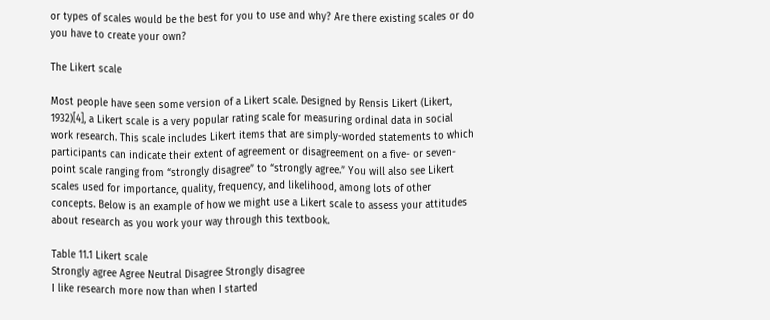or types of scales would be the best for you to use and why? Are there existing scales or do you have to create your own?

The Likert scale

Most people have seen some version of a Likert scale. Designed by Rensis Likert (Likert, 1932)[4], a Likert scale is a very popular rating scale for measuring ordinal data in social work research. This scale includes Likert items that are simply-worded statements to which participants can indicate their extent of agreement or disagreement on a five- or seven-point scale ranging from “strongly disagree” to “strongly agree.” You will also see Likert scales used for importance, quality, frequency, and likelihood, among lots of other concepts. Below is an example of how we might use a Likert scale to assess your attitudes about research as you work your way through this textbook.

Table 11.1 Likert scale
Strongly agree Agree Neutral Disagree Strongly disagree
I like research more now than when I started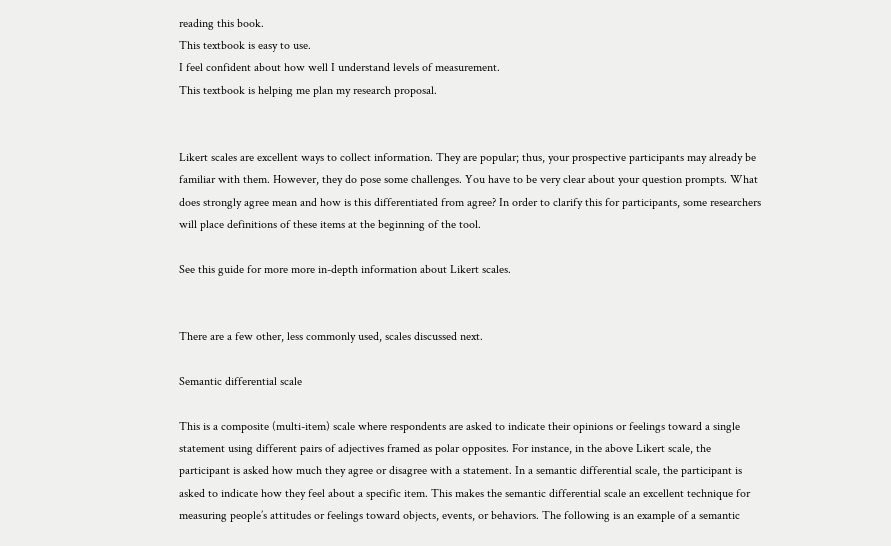reading this book.
This textbook is easy to use.
I feel confident about how well I understand levels of measurement.
This textbook is helping me plan my research proposal.


Likert scales are excellent ways to collect information. They are popular; thus, your prospective participants may already be familiar with them. However, they do pose some challenges. You have to be very clear about your question prompts. What does strongly agree mean and how is this differentiated from agree? In order to clarify this for participants, some researchers will place definitions of these items at the beginning of the tool.

See this guide for more more in-depth information about Likert scales.


There are a few other, less commonly used, scales discussed next.

Semantic differential scale

This is a composite (multi-item) scale where respondents are asked to indicate their opinions or feelings toward a single statement using different pairs of adjectives framed as polar opposites. For instance, in the above Likert scale, the participant is asked how much they agree or disagree with a statement. In a semantic differential scale, the participant is asked to indicate how they feel about a specific item. This makes the semantic differential scale an excellent technique for measuring people’s attitudes or feelings toward objects, events, or behaviors. The following is an example of a semantic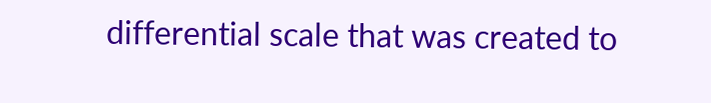differential scale that was created to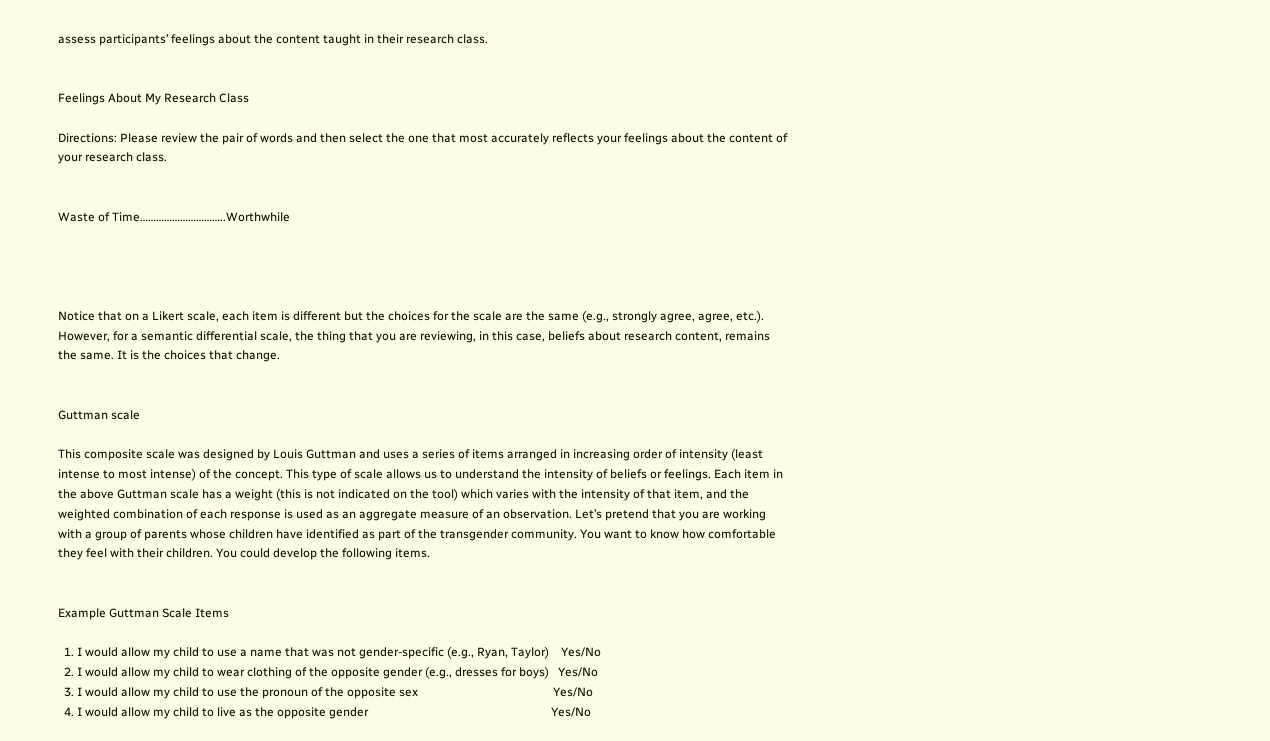assess participants’ feelings about the content taught in their research class.


Feelings About My Research Class

Directions: Please review the pair of words and then select the one that most accurately reflects your feelings about the content of your research class.


Waste of Time…………………………..Worthwhile




Notice that on a Likert scale, each item is different but the choices for the scale are the same (e.g., strongly agree, agree, etc.). However, for a semantic differential scale, the thing that you are reviewing, in this case, beliefs about research content, remains the same. It is the choices that change.


Guttman scale

This composite scale was designed by Louis Guttman and uses a series of items arranged in increasing order of intensity (least intense to most intense) of the concept. This type of scale allows us to understand the intensity of beliefs or feelings. Each item in the above Guttman scale has a weight (this is not indicated on the tool) which varies with the intensity of that item, and the weighted combination of each response is used as an aggregate measure of an observation. Let’s pretend that you are working with a group of parents whose children have identified as part of the transgender community. You want to know how comfortable they feel with their children. You could develop the following items.


Example Guttman Scale Items

  1. I would allow my child to use a name that was not gender-specific (e.g., Ryan, Taylor)    Yes/No
  2. I would allow my child to wear clothing of the opposite gender (e.g., dresses for boys)   Yes/No
  3. I would allow my child to use the pronoun of the opposite sex                                             Yes/No
  4. I would allow my child to live as the opposite gender                                                             Yes/No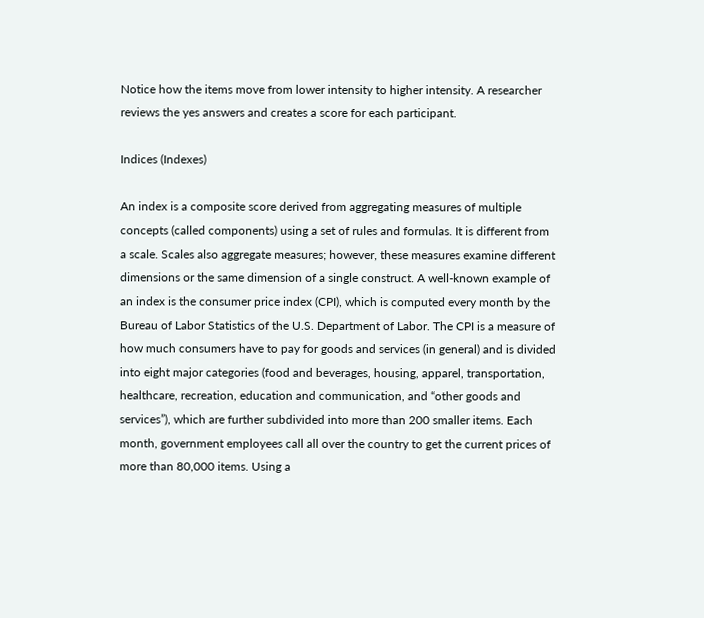Notice how the items move from lower intensity to higher intensity. A researcher reviews the yes answers and creates a score for each participant.

Indices (Indexes)

An index is a composite score derived from aggregating measures of multiple concepts (called components) using a set of rules and formulas. It is different from a scale. Scales also aggregate measures; however, these measures examine different dimensions or the same dimension of a single construct. A well-known example of an index is the consumer price index (CPI), which is computed every month by the Bureau of Labor Statistics of the U.S. Department of Labor. The CPI is a measure of how much consumers have to pay for goods and services (in general) and is divided into eight major categories (food and beverages, housing, apparel, transportation, healthcare, recreation, education and communication, and “other goods and services”), which are further subdivided into more than 200 smaller items. Each month, government employees call all over the country to get the current prices of more than 80,000 items. Using a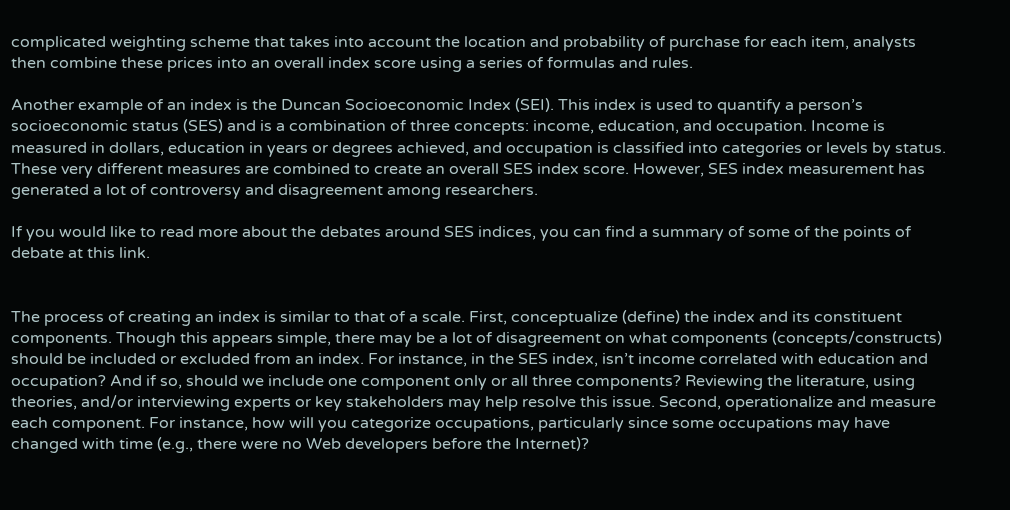complicated weighting scheme that takes into account the location and probability of purchase for each item, analysts then combine these prices into an overall index score using a series of formulas and rules.

Another example of an index is the Duncan Socioeconomic Index (SEI). This index is used to quantify a person’s socioeconomic status (SES) and is a combination of three concepts: income, education, and occupation. Income is measured in dollars, education in years or degrees achieved, and occupation is classified into categories or levels by status. These very different measures are combined to create an overall SES index score. However, SES index measurement has generated a lot of controversy and disagreement among researchers.

If you would like to read more about the debates around SES indices, you can find a summary of some of the points of debate at this link.


The process of creating an index is similar to that of a scale. First, conceptualize (define) the index and its constituent components. Though this appears simple, there may be a lot of disagreement on what components (concepts/constructs) should be included or excluded from an index. For instance, in the SES index, isn’t income correlated with education and occupation? And if so, should we include one component only or all three components? Reviewing the literature, using theories, and/or interviewing experts or key stakeholders may help resolve this issue. Second, operationalize and measure each component. For instance, how will you categorize occupations, particularly since some occupations may have changed with time (e.g., there were no Web developers before the Internet)?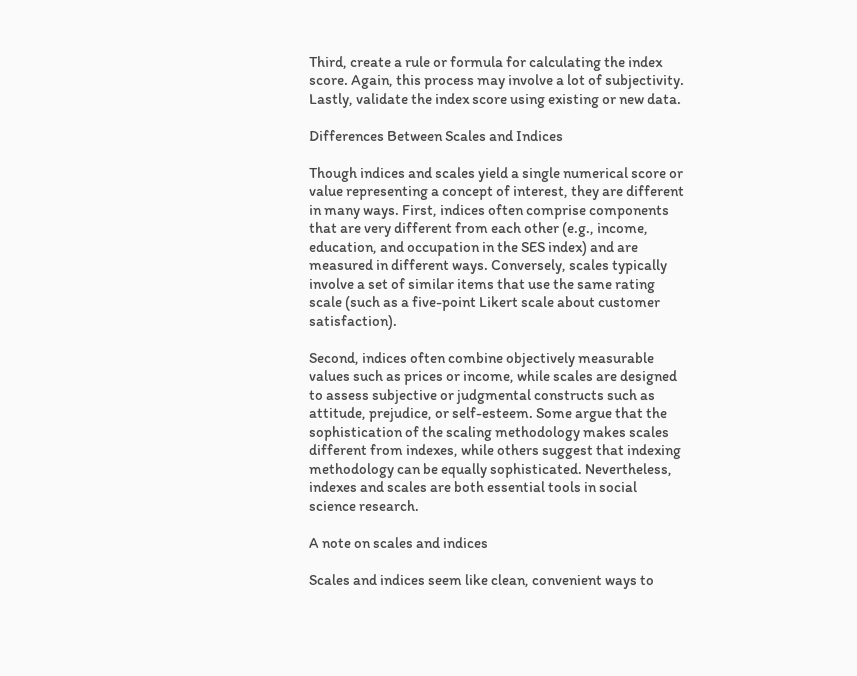Third, create a rule or formula for calculating the index score. Again, this process may involve a lot of subjectivity. Lastly, validate the index score using existing or new data.

Differences Between Scales and Indices

Though indices and scales yield a single numerical score or value representing a concept of interest, they are different in many ways. First, indices often comprise components that are very different from each other (e.g., income, education, and occupation in the SES index) and are measured in different ways. Conversely, scales typically involve a set of similar items that use the same rating scale (such as a five-point Likert scale about customer satisfaction).

Second, indices often combine objectively measurable values such as prices or income, while scales are designed to assess subjective or judgmental constructs such as attitude, prejudice, or self-esteem. Some argue that the sophistication of the scaling methodology makes scales different from indexes, while others suggest that indexing methodology can be equally sophisticated. Nevertheless, indexes and scales are both essential tools in social science research.

A note on scales and indices

Scales and indices seem like clean, convenient ways to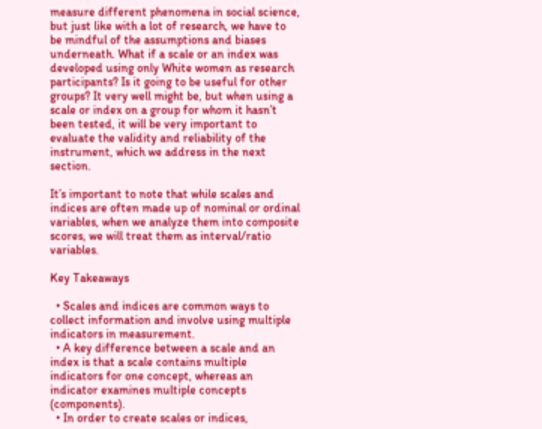measure different phenomena in social science, but just like with a lot of research, we have to be mindful of the assumptions and biases underneath. What if a scale or an index was developed using only White women as research participants? Is it going to be useful for other groups? It very well might be, but when using a scale or index on a group for whom it hasn’t been tested, it will be very important to evaluate the validity and reliability of the instrument, which we address in the next section.

It’s important to note that while scales and indices are often made up of nominal or ordinal variables, when we analyze them into composite scores, we will treat them as interval/ratio variables.

Key Takeaways

  • Scales and indices are common ways to collect information and involve using multiple indicators in measurement.
  • A key difference between a scale and an index is that a scale contains multiple indicators for one concept, whereas an indicator examines multiple concepts (components).
  • In order to create scales or indices,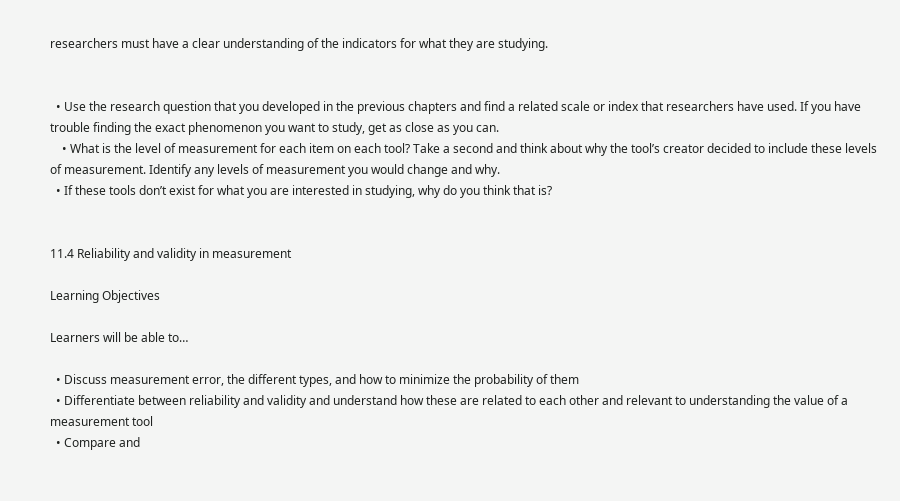researchers must have a clear understanding of the indicators for what they are studying.


  • Use the research question that you developed in the previous chapters and find a related scale or index that researchers have used. If you have trouble finding the exact phenomenon you want to study, get as close as you can.
    • What is the level of measurement for each item on each tool? Take a second and think about why the tool’s creator decided to include these levels of measurement. Identify any levels of measurement you would change and why.
  • If these tools don’t exist for what you are interested in studying, why do you think that is?


11.4 Reliability and validity in measurement

Learning Objectives

Learners will be able to…

  • Discuss measurement error, the different types, and how to minimize the probability of them
  • Differentiate between reliability and validity and understand how these are related to each other and relevant to understanding the value of a measurement tool
  • Compare and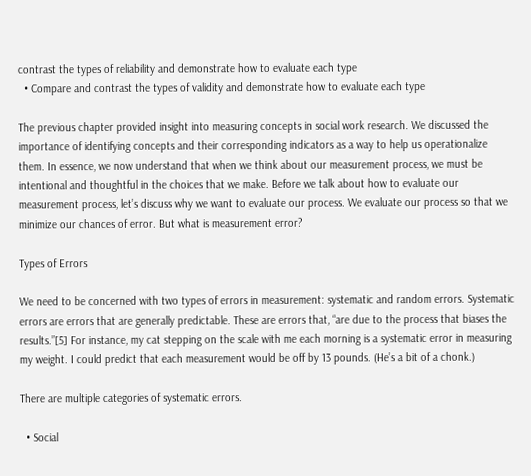contrast the types of reliability and demonstrate how to evaluate each type
  • Compare and contrast the types of validity and demonstrate how to evaluate each type

The previous chapter provided insight into measuring concepts in social work research. We discussed the importance of identifying concepts and their corresponding indicators as a way to help us operationalize them. In essence, we now understand that when we think about our measurement process, we must be intentional and thoughtful in the choices that we make. Before we talk about how to evaluate our measurement process, let’s discuss why we want to evaluate our process. We evaluate our process so that we minimize our chances of error. But what is measurement error?

Types of Errors

We need to be concerned with two types of errors in measurement: systematic and random errors. Systematic errors are errors that are generally predictable. These are errors that, “are due to the process that biases the results.”[5] For instance, my cat stepping on the scale with me each morning is a systematic error in measuring my weight. I could predict that each measurement would be off by 13 pounds. (He’s a bit of a chonk.)

There are multiple categories of systematic errors.

  • Social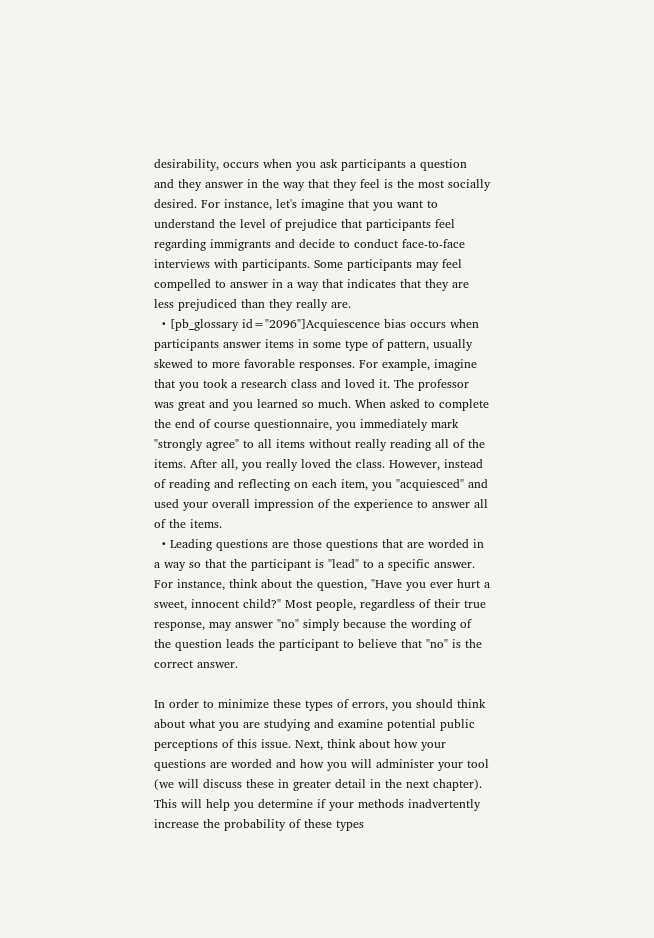desirability, occurs when you ask participants a question and they answer in the way that they feel is the most socially desired. For instance, let's imagine that you want to understand the level of prejudice that participants feel regarding immigrants and decide to conduct face-to-face interviews with participants. Some participants may feel compelled to answer in a way that indicates that they are less prejudiced than they really are.
  • [pb_glossary id="2096"]Acquiescence bias occurs when participants answer items in some type of pattern, usually skewed to more favorable responses. For example, imagine that you took a research class and loved it. The professor was great and you learned so much. When asked to complete the end of course questionnaire, you immediately mark "strongly agree" to all items without really reading all of the items. After all, you really loved the class. However, instead of reading and reflecting on each item, you "acquiesced" and used your overall impression of the experience to answer all of the items.
  • Leading questions are those questions that are worded in a way so that the participant is "lead" to a specific answer. For instance, think about the question, "Have you ever hurt a sweet, innocent child?" Most people, regardless of their true response, may answer "no" simply because the wording of the question leads the participant to believe that "no" is the correct answer.

In order to minimize these types of errors, you should think about what you are studying and examine potential public perceptions of this issue. Next, think about how your questions are worded and how you will administer your tool (we will discuss these in greater detail in the next chapter). This will help you determine if your methods inadvertently increase the probability of these types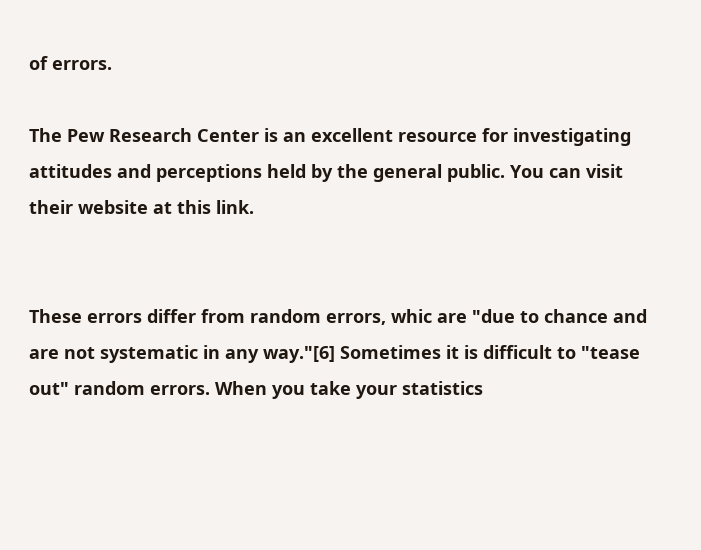of errors.

The Pew Research Center is an excellent resource for investigating attitudes and perceptions held by the general public. You can visit their website at this link.


These errors differ from random errors, whic are "due to chance and are not systematic in any way."[6] Sometimes it is difficult to "tease out" random errors. When you take your statistics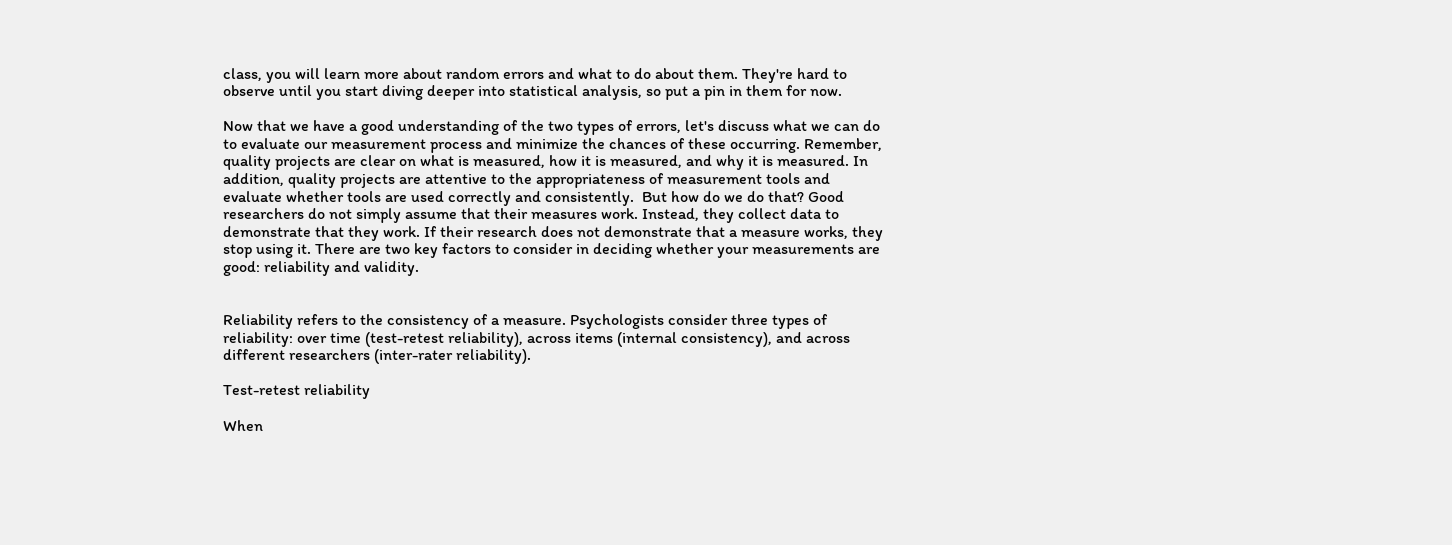class, you will learn more about random errors and what to do about them. They're hard to observe until you start diving deeper into statistical analysis, so put a pin in them for now.

Now that we have a good understanding of the two types of errors, let's discuss what we can do to evaluate our measurement process and minimize the chances of these occurring. Remember, quality projects are clear on what is measured, how it is measured, and why it is measured. In addition, quality projects are attentive to the appropriateness of measurement tools and evaluate whether tools are used correctly and consistently.  But how do we do that? Good researchers do not simply assume that their measures work. Instead, they collect data to demonstrate that they work. If their research does not demonstrate that a measure works, they stop using it. There are two key factors to consider in deciding whether your measurements are good: reliability and validity.


Reliability refers to the consistency of a measure. Psychologists consider three types of reliability: over time (test-retest reliability), across items (internal consistency), and across different researchers (inter-rater reliability).

Test-retest reliability

When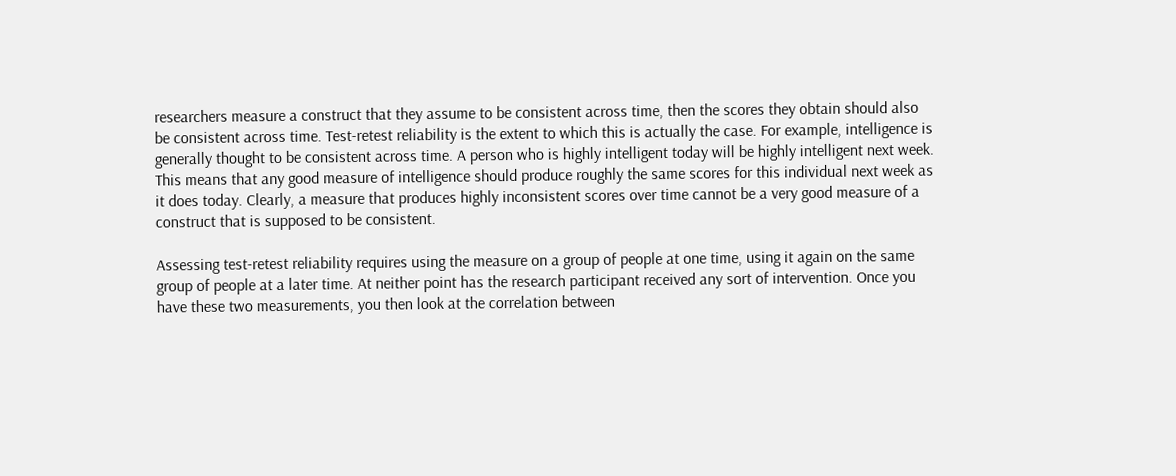researchers measure a construct that they assume to be consistent across time, then the scores they obtain should also be consistent across time. Test-retest reliability is the extent to which this is actually the case. For example, intelligence is generally thought to be consistent across time. A person who is highly intelligent today will be highly intelligent next week. This means that any good measure of intelligence should produce roughly the same scores for this individual next week as it does today. Clearly, a measure that produces highly inconsistent scores over time cannot be a very good measure of a construct that is supposed to be consistent.

Assessing test-retest reliability requires using the measure on a group of people at one time, using it again on the same group of people at a later time. At neither point has the research participant received any sort of intervention. Once you have these two measurements, you then look at the correlation between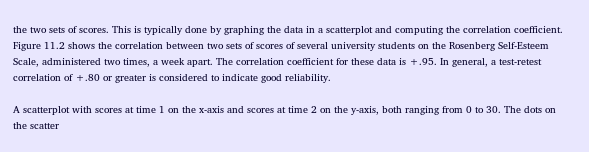the two sets of scores. This is typically done by graphing the data in a scatterplot and computing the correlation coefficient. Figure 11.2 shows the correlation between two sets of scores of several university students on the Rosenberg Self-Esteem Scale, administered two times, a week apart. The correlation coefficient for these data is +.95. In general, a test-retest correlation of +.80 or greater is considered to indicate good reliability.

A scatterplot with scores at time 1 on the x-axis and scores at time 2 on the y-axis, both ranging from 0 to 30. The dots on the scatter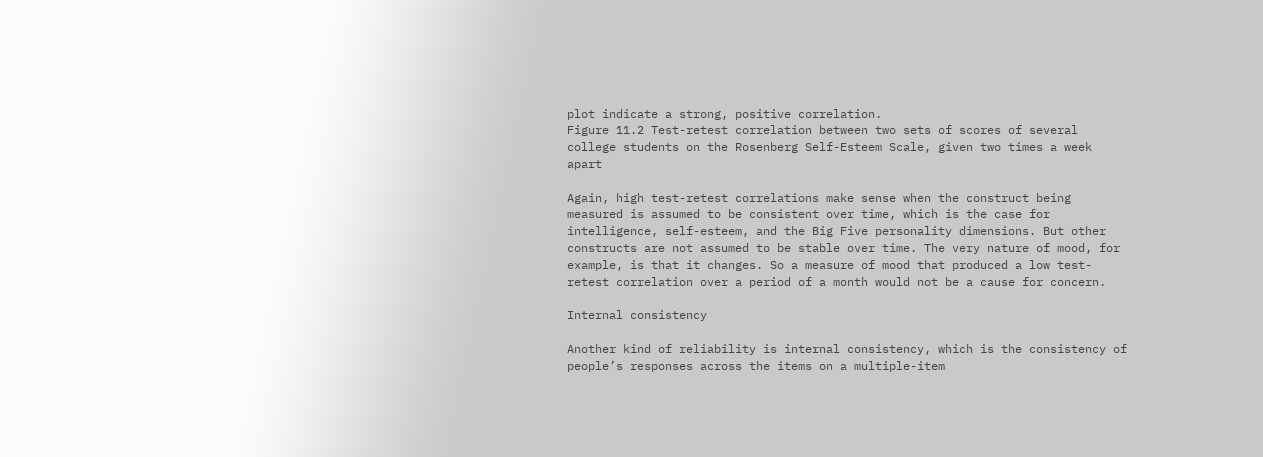plot indicate a strong, positive correlation.
Figure 11.2 Test-retest correlation between two sets of scores of several college students on the Rosenberg Self-Esteem Scale, given two times a week apart

Again, high test-retest correlations make sense when the construct being measured is assumed to be consistent over time, which is the case for intelligence, self-esteem, and the Big Five personality dimensions. But other constructs are not assumed to be stable over time. The very nature of mood, for example, is that it changes. So a measure of mood that produced a low test-retest correlation over a period of a month would not be a cause for concern.

Internal consistency

Another kind of reliability is internal consistency, which is the consistency of people’s responses across the items on a multiple-item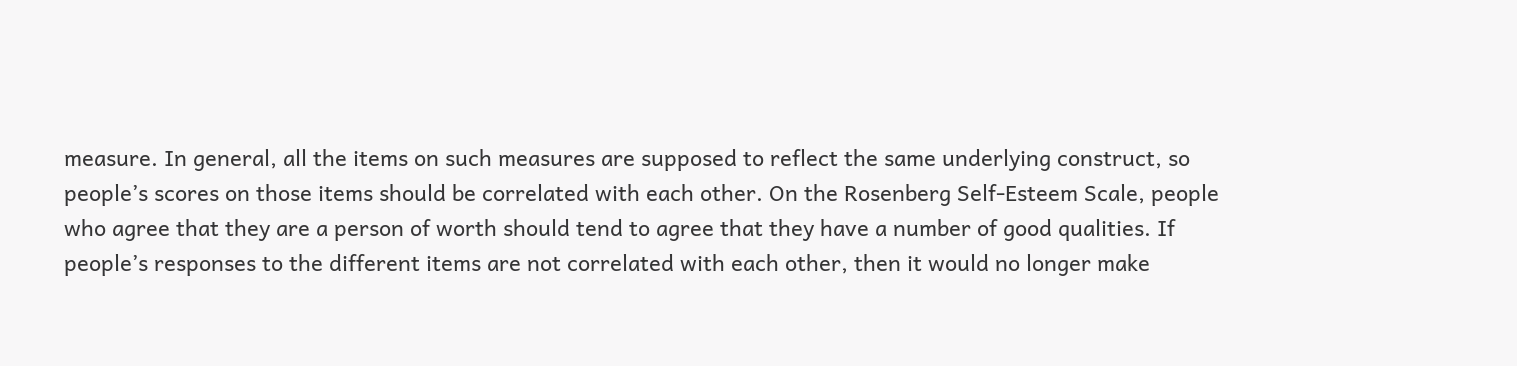measure. In general, all the items on such measures are supposed to reflect the same underlying construct, so people’s scores on those items should be correlated with each other. On the Rosenberg Self-Esteem Scale, people who agree that they are a person of worth should tend to agree that they have a number of good qualities. If people’s responses to the different items are not correlated with each other, then it would no longer make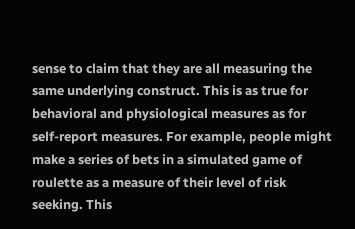sense to claim that they are all measuring the same underlying construct. This is as true for behavioral and physiological measures as for self-report measures. For example, people might make a series of bets in a simulated game of roulette as a measure of their level of risk seeking. This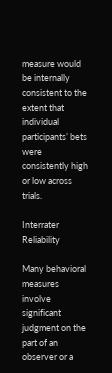measure would be internally consistent to the extent that individual participants’ bets were consistently high or low across trials.

Interrater Reliability

Many behavioral measures involve significant judgment on the part of an observer or a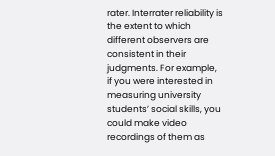rater. Interrater reliability is the extent to which different observers are consistent in their judgments. For example, if you were interested in measuring university students’ social skills, you could make video recordings of them as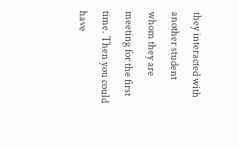they interacted with another student whom they are meeting for the first time. Then you could have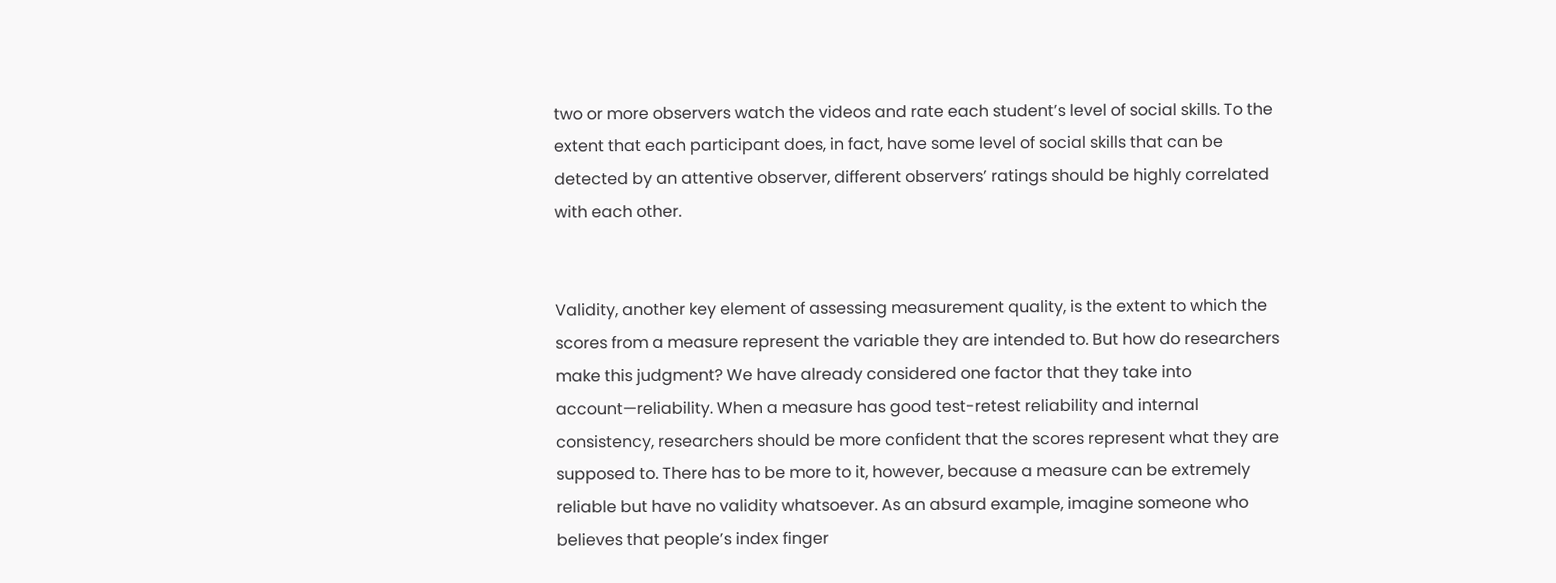two or more observers watch the videos and rate each student’s level of social skills. To the extent that each participant does, in fact, have some level of social skills that can be detected by an attentive observer, different observers’ ratings should be highly correlated with each other.


Validity, another key element of assessing measurement quality, is the extent to which the scores from a measure represent the variable they are intended to. But how do researchers make this judgment? We have already considered one factor that they take into account—reliability. When a measure has good test-retest reliability and internal consistency, researchers should be more confident that the scores represent what they are supposed to. There has to be more to it, however, because a measure can be extremely reliable but have no validity whatsoever. As an absurd example, imagine someone who believes that people’s index finger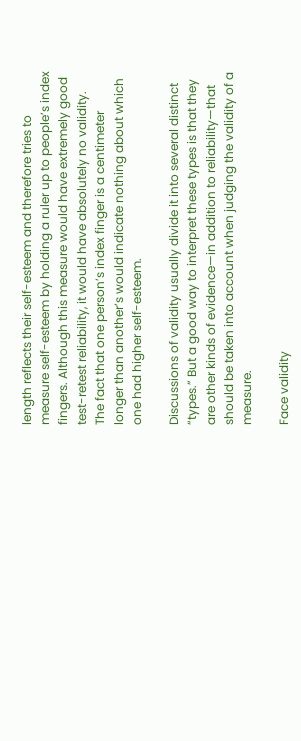length reflects their self-esteem and therefore tries to measure self-esteem by holding a ruler up to people’s index fingers. Although this measure would have extremely good test-retest reliability, it would have absolutely no validity. The fact that one person’s index finger is a centimeter longer than another’s would indicate nothing about which one had higher self-esteem.

Discussions of validity usually divide it into several distinct “types.” But a good way to interpret these types is that they are other kinds of evidence—in addition to reliability—that should be taken into account when judging the validity of a measure.

Face validity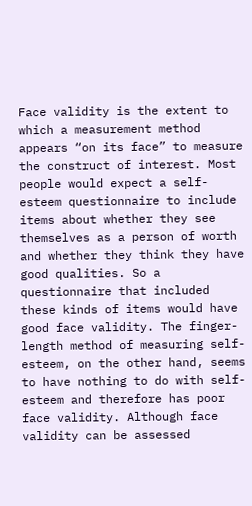Face validity is the extent to which a measurement method appears “on its face” to measure the construct of interest. Most people would expect a self-esteem questionnaire to include items about whether they see themselves as a person of worth and whether they think they have good qualities. So a questionnaire that included these kinds of items would have good face validity. The finger-length method of measuring self-esteem, on the other hand, seems to have nothing to do with self-esteem and therefore has poor face validity. Although face validity can be assessed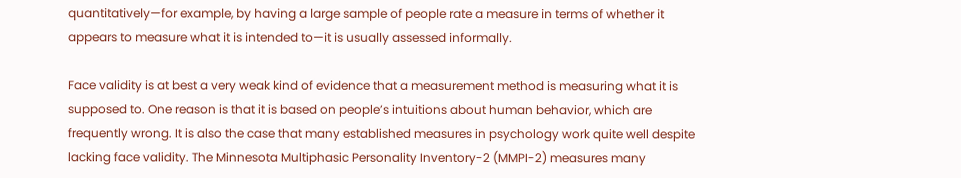quantitatively—for example, by having a large sample of people rate a measure in terms of whether it appears to measure what it is intended to—it is usually assessed informally.

Face validity is at best a very weak kind of evidence that a measurement method is measuring what it is supposed to. One reason is that it is based on people’s intuitions about human behavior, which are frequently wrong. It is also the case that many established measures in psychology work quite well despite lacking face validity. The Minnesota Multiphasic Personality Inventory-2 (MMPI-2) measures many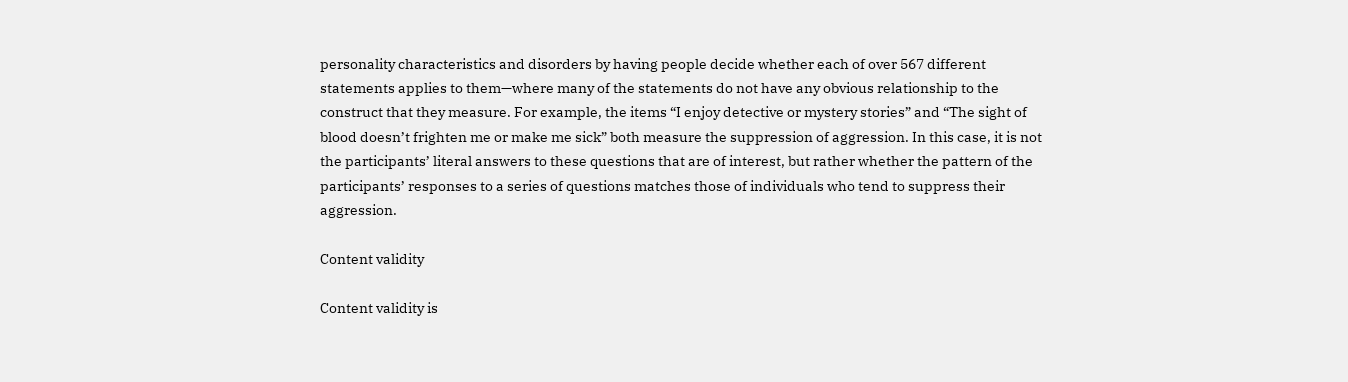personality characteristics and disorders by having people decide whether each of over 567 different statements applies to them—where many of the statements do not have any obvious relationship to the construct that they measure. For example, the items “I enjoy detective or mystery stories” and “The sight of blood doesn’t frighten me or make me sick” both measure the suppression of aggression. In this case, it is not the participants’ literal answers to these questions that are of interest, but rather whether the pattern of the participants’ responses to a series of questions matches those of individuals who tend to suppress their aggression.

Content validity

Content validity is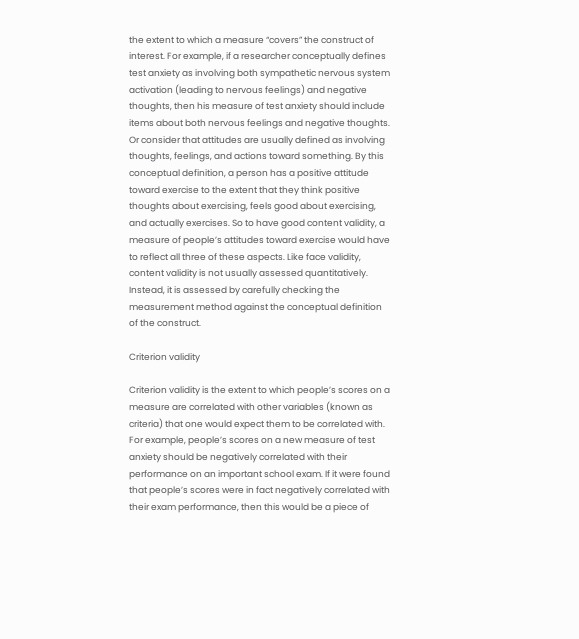the extent to which a measure “covers” the construct of interest. For example, if a researcher conceptually defines test anxiety as involving both sympathetic nervous system activation (leading to nervous feelings) and negative thoughts, then his measure of test anxiety should include items about both nervous feelings and negative thoughts. Or consider that attitudes are usually defined as involving thoughts, feelings, and actions toward something. By this conceptual definition, a person has a positive attitude toward exercise to the extent that they think positive thoughts about exercising, feels good about exercising, and actually exercises. So to have good content validity, a measure of people’s attitudes toward exercise would have to reflect all three of these aspects. Like face validity, content validity is not usually assessed quantitatively. Instead, it is assessed by carefully checking the measurement method against the conceptual definition of the construct.

Criterion validity

Criterion validity is the extent to which people’s scores on a measure are correlated with other variables (known as criteria) that one would expect them to be correlated with. For example, people’s scores on a new measure of test anxiety should be negatively correlated with their performance on an important school exam. If it were found that people’s scores were in fact negatively correlated with their exam performance, then this would be a piece of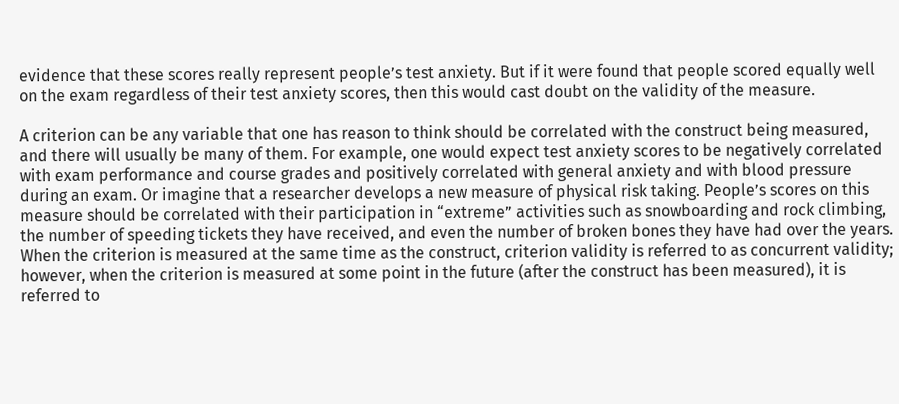evidence that these scores really represent people’s test anxiety. But if it were found that people scored equally well on the exam regardless of their test anxiety scores, then this would cast doubt on the validity of the measure.

A criterion can be any variable that one has reason to think should be correlated with the construct being measured, and there will usually be many of them. For example, one would expect test anxiety scores to be negatively correlated with exam performance and course grades and positively correlated with general anxiety and with blood pressure during an exam. Or imagine that a researcher develops a new measure of physical risk taking. People’s scores on this measure should be correlated with their participation in “extreme” activities such as snowboarding and rock climbing, the number of speeding tickets they have received, and even the number of broken bones they have had over the years. When the criterion is measured at the same time as the construct, criterion validity is referred to as concurrent validity; however, when the criterion is measured at some point in the future (after the construct has been measured), it is referred to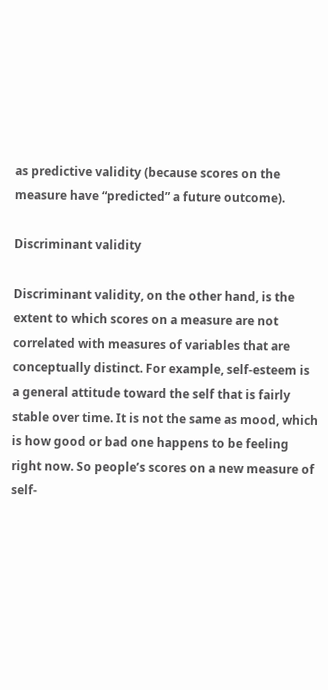as predictive validity (because scores on the measure have “predicted” a future outcome).

Discriminant validity

Discriminant validity, on the other hand, is the extent to which scores on a measure are not correlated with measures of variables that are conceptually distinct. For example, self-esteem is a general attitude toward the self that is fairly stable over time. It is not the same as mood, which is how good or bad one happens to be feeling right now. So people’s scores on a new measure of self-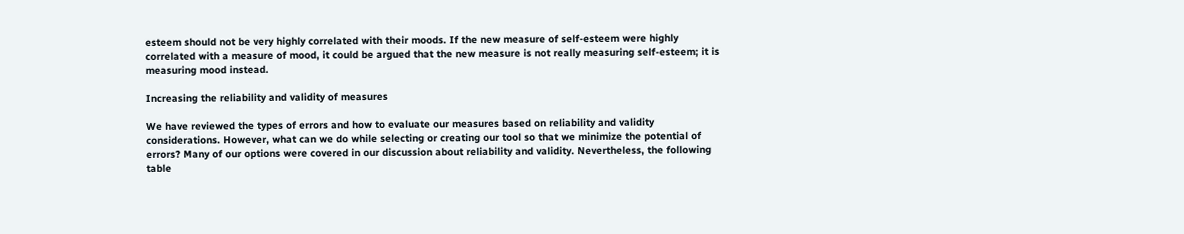esteem should not be very highly correlated with their moods. If the new measure of self-esteem were highly correlated with a measure of mood, it could be argued that the new measure is not really measuring self-esteem; it is measuring mood instead.

Increasing the reliability and validity of measures

We have reviewed the types of errors and how to evaluate our measures based on reliability and validity considerations. However, what can we do while selecting or creating our tool so that we minimize the potential of errors? Many of our options were covered in our discussion about reliability and validity. Nevertheless, the following table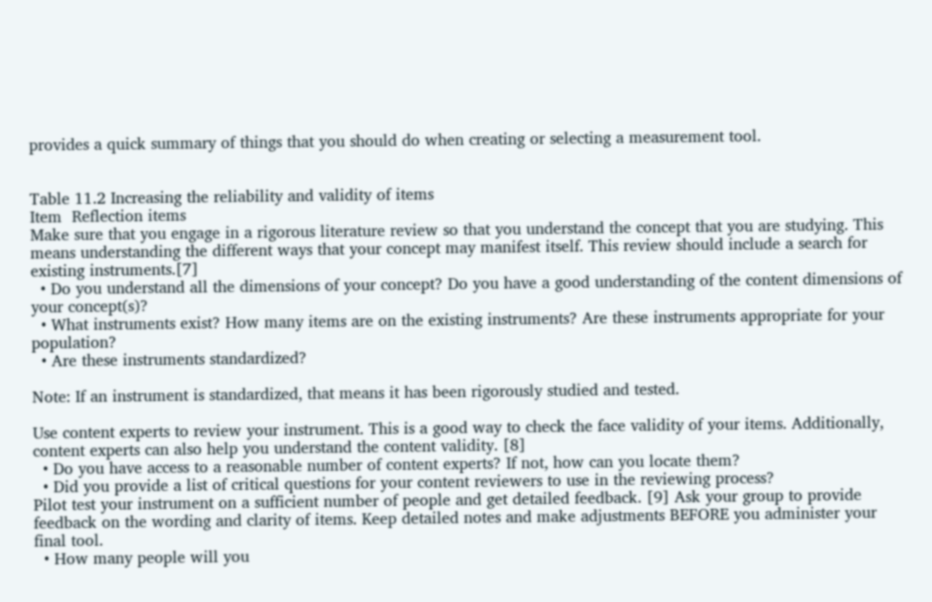provides a quick summary of things that you should do when creating or selecting a measurement tool.


Table 11.2 Increasing the reliability and validity of items
Item  Reflection items
Make sure that you engage in a rigorous literature review so that you understand the concept that you are studying. This means understanding the different ways that your concept may manifest itself. This review should include a search for existing instruments.[7]
  • Do you understand all the dimensions of your concept? Do you have a good understanding of the content dimensions of your concept(s)?
  • What instruments exist? How many items are on the existing instruments? Are these instruments appropriate for your population?
  • Are these instruments standardized?

Note: If an instrument is standardized, that means it has been rigorously studied and tested.

Use content experts to review your instrument. This is a good way to check the face validity of your items. Additionally, content experts can also help you understand the content validity. [8]
  • Do you have access to a reasonable number of content experts? If not, how can you locate them?
  • Did you provide a list of critical questions for your content reviewers to use in the reviewing process?
Pilot test your instrument on a sufficient number of people and get detailed feedback. [9] Ask your group to provide feedback on the wording and clarity of items. Keep detailed notes and make adjustments BEFORE you administer your final tool.
  • How many people will you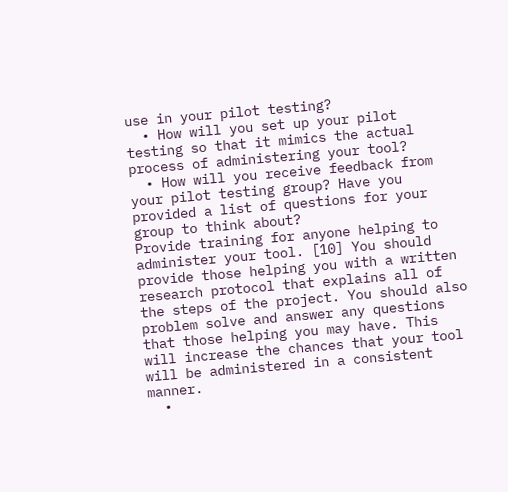use in your pilot testing?
  • How will you set up your pilot testing so that it mimics the actual process of administering your tool?
  • How will you receive feedback from your pilot testing group? Have you provided a list of questions for your group to think about?
Provide training for anyone helping to administer your tool. [10] You should provide those helping you with a written research protocol that explains all of the steps of the project. You should also problem solve and answer any questions that those helping you may have. This will increase the chances that your tool will be administered in a consistent manner.
  •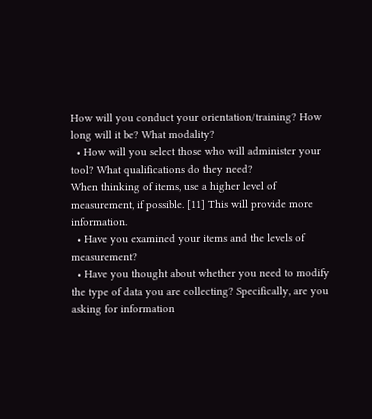How will you conduct your orientation/training? How long will it be? What modality?
  • How will you select those who will administer your tool? What qualifications do they need?
When thinking of items, use a higher level of measurement, if possible. [11] This will provide more information.
  • Have you examined your items and the levels of measurement?
  • Have you thought about whether you need to modify the type of data you are collecting? Specifically, are you asking for information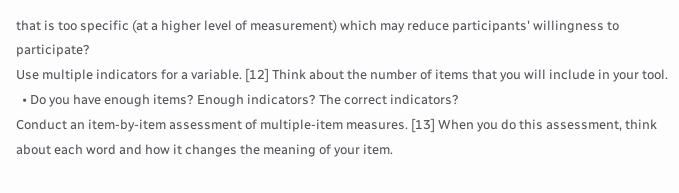that is too specific (at a higher level of measurement) which may reduce participants' willingness to participate?
Use multiple indicators for a variable. [12] Think about the number of items that you will include in your tool.
  • Do you have enough items? Enough indicators? The correct indicators?
Conduct an item-by-item assessment of multiple-item measures. [13] When you do this assessment, think about each word and how it changes the meaning of your item.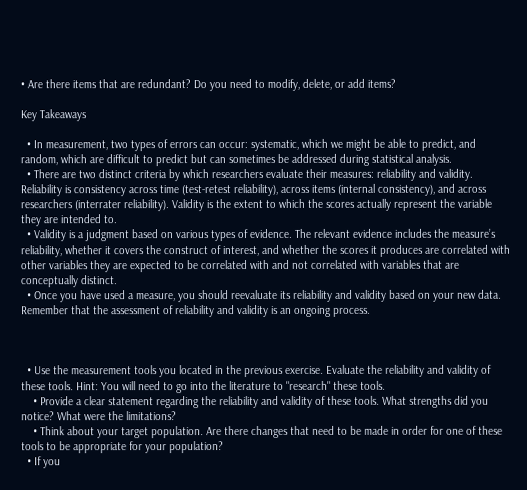• Are there items that are redundant? Do you need to modify, delete, or add items?

Key Takeaways

  • In measurement, two types of errors can occur: systematic, which we might be able to predict, and random, which are difficult to predict but can sometimes be addressed during statistical analysis.
  • There are two distinct criteria by which researchers evaluate their measures: reliability and validity. Reliability is consistency across time (test-retest reliability), across items (internal consistency), and across researchers (interrater reliability). Validity is the extent to which the scores actually represent the variable they are intended to.
  • Validity is a judgment based on various types of evidence. The relevant evidence includes the measure’s reliability, whether it covers the construct of interest, and whether the scores it produces are correlated with other variables they are expected to be correlated with and not correlated with variables that are conceptually distinct.
  • Once you have used a measure, you should reevaluate its reliability and validity based on your new data. Remember that the assessment of reliability and validity is an ongoing process.



  • Use the measurement tools you located in the previous exercise. Evaluate the reliability and validity of these tools. Hint: You will need to go into the literature to "research" these tools.
    • Provide a clear statement regarding the reliability and validity of these tools. What strengths did you notice? What were the limitations?
    • Think about your target population. Are there changes that need to be made in order for one of these tools to be appropriate for your population?
  • If you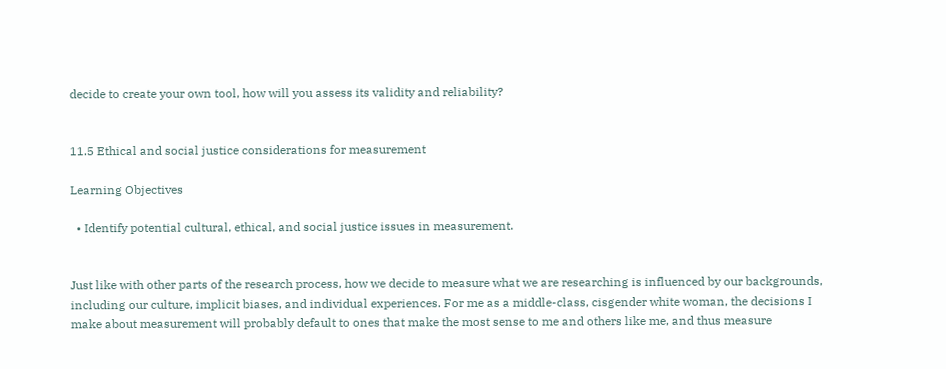decide to create your own tool, how will you assess its validity and reliability?


11.5 Ethical and social justice considerations for measurement

Learning Objectives

  • Identify potential cultural, ethical, and social justice issues in measurement.


Just like with other parts of the research process, how we decide to measure what we are researching is influenced by our backgrounds, including our culture, implicit biases, and individual experiences. For me as a middle-class, cisgender white woman, the decisions I make about measurement will probably default to ones that make the most sense to me and others like me, and thus measure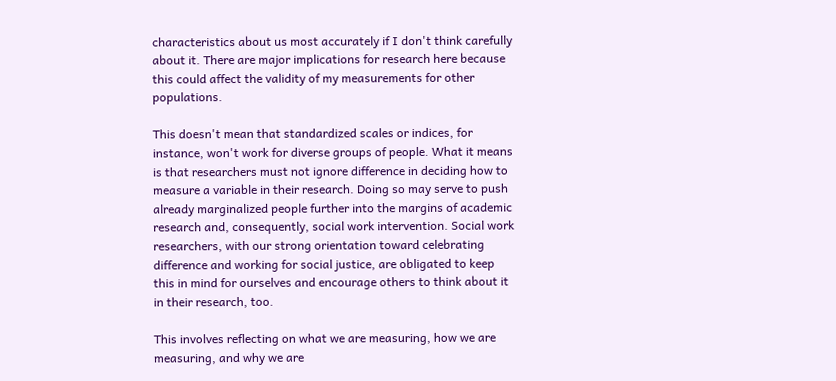characteristics about us most accurately if I don't think carefully about it. There are major implications for research here because this could affect the validity of my measurements for other populations.

This doesn't mean that standardized scales or indices, for instance, won't work for diverse groups of people. What it means is that researchers must not ignore difference in deciding how to measure a variable in their research. Doing so may serve to push already marginalized people further into the margins of academic research and, consequently, social work intervention. Social work researchers, with our strong orientation toward celebrating difference and working for social justice, are obligated to keep this in mind for ourselves and encourage others to think about it in their research, too.

This involves reflecting on what we are measuring, how we are measuring, and why we are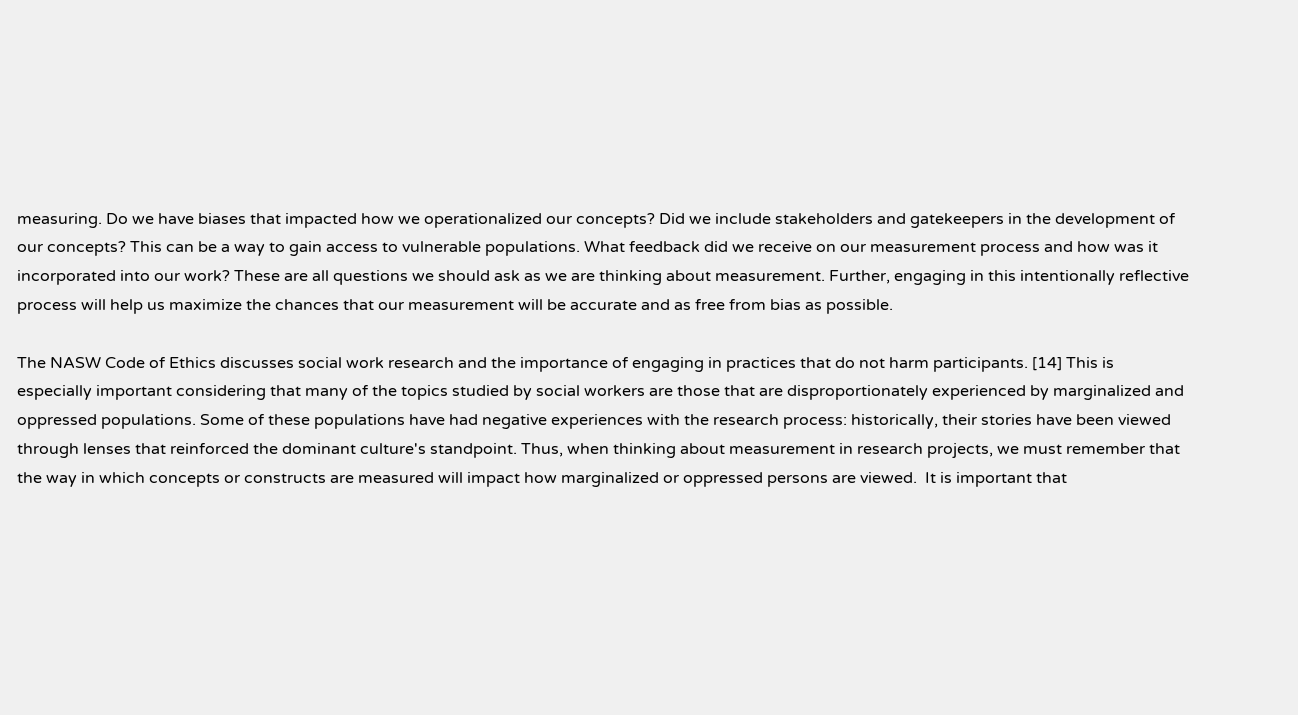measuring. Do we have biases that impacted how we operationalized our concepts? Did we include stakeholders and gatekeepers in the development of our concepts? This can be a way to gain access to vulnerable populations. What feedback did we receive on our measurement process and how was it incorporated into our work? These are all questions we should ask as we are thinking about measurement. Further, engaging in this intentionally reflective process will help us maximize the chances that our measurement will be accurate and as free from bias as possible.

The NASW Code of Ethics discusses social work research and the importance of engaging in practices that do not harm participants. [14] This is especially important considering that many of the topics studied by social workers are those that are disproportionately experienced by marginalized and oppressed populations. Some of these populations have had negative experiences with the research process: historically, their stories have been viewed through lenses that reinforced the dominant culture's standpoint. Thus, when thinking about measurement in research projects, we must remember that the way in which concepts or constructs are measured will impact how marginalized or oppressed persons are viewed.  It is important that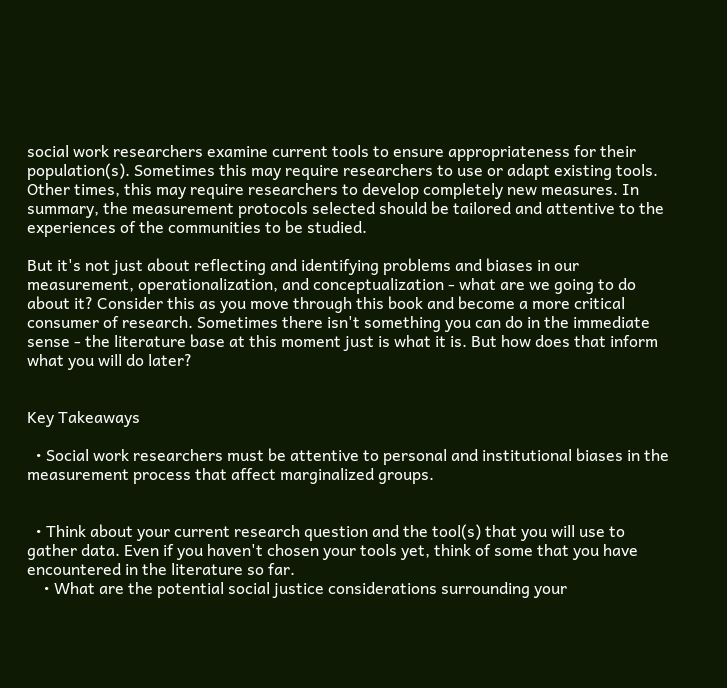social work researchers examine current tools to ensure appropriateness for their population(s). Sometimes this may require researchers to use or adapt existing tools. Other times, this may require researchers to develop completely new measures. In summary, the measurement protocols selected should be tailored and attentive to the experiences of the communities to be studied.

But it's not just about reflecting and identifying problems and biases in our measurement, operationalization, and conceptualization - what are we going to do about it? Consider this as you move through this book and become a more critical consumer of research. Sometimes there isn't something you can do in the immediate sense - the literature base at this moment just is what it is. But how does that inform what you will do later?


Key Takeaways

  • Social work researchers must be attentive to personal and institutional biases in the measurement process that affect marginalized groups.


  • Think about your current research question and the tool(s) that you will use to gather data. Even if you haven't chosen your tools yet, think of some that you have encountered in the literature so far.
    • What are the potential social justice considerations surrounding your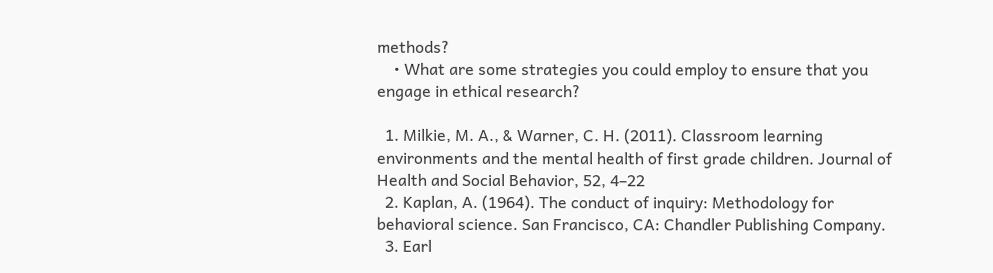methods?
    • What are some strategies you could employ to ensure that you engage in ethical research?

  1. Milkie, M. A., & Warner, C. H. (2011). Classroom learning environments and the mental health of first grade children. Journal of Health and Social Behavior, 52, 4–22
  2. Kaplan, A. (1964). The conduct of inquiry: Methodology for behavioral science. San Francisco, CA: Chandler Publishing Company.
  3. Earl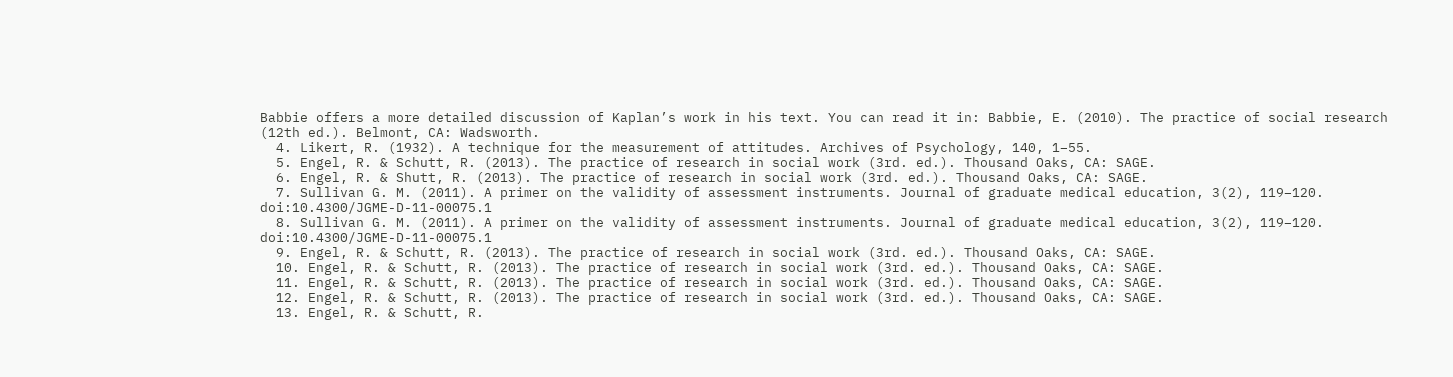Babbie offers a more detailed discussion of Kaplan’s work in his text. You can read it in: Babbie, E. (2010). The practice of social research (12th ed.). Belmont, CA: Wadsworth.
  4. Likert, R. (1932). A technique for the measurement of attitudes. Archives of Psychology, 140, 1–55.
  5. Engel, R. & Schutt, R. (2013). The practice of research in social work (3rd. ed.). Thousand Oaks, CA: SAGE.
  6. Engel, R. & Shutt, R. (2013). The practice of research in social work (3rd. ed.). Thousand Oaks, CA: SAGE.
  7. Sullivan G. M. (2011). A primer on the validity of assessment instruments. Journal of graduate medical education, 3(2), 119–120. doi:10.4300/JGME-D-11-00075.1
  8. Sullivan G. M. (2011). A primer on the validity of assessment instruments. Journal of graduate medical education, 3(2), 119–120. doi:10.4300/JGME-D-11-00075.1
  9. Engel, R. & Schutt, R. (2013). The practice of research in social work (3rd. ed.). Thousand Oaks, CA: SAGE.
  10. Engel, R. & Schutt, R. (2013). The practice of research in social work (3rd. ed.). Thousand Oaks, CA: SAGE.
  11. Engel, R. & Schutt, R. (2013). The practice of research in social work (3rd. ed.). Thousand Oaks, CA: SAGE.
  12. Engel, R. & Schutt, R. (2013). The practice of research in social work (3rd. ed.). Thousand Oaks, CA: SAGE.
  13. Engel, R. & Schutt, R.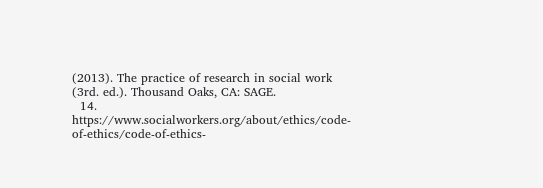(2013). The practice of research in social work (3rd. ed.). Thousand Oaks, CA: SAGE.
  14. https://www.socialworkers.org/about/ethics/code-of-ethics/code-of-ethics-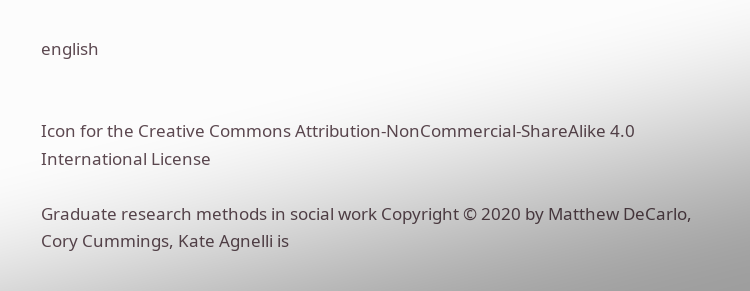english


Icon for the Creative Commons Attribution-NonCommercial-ShareAlike 4.0 International License

Graduate research methods in social work Copyright © 2020 by Matthew DeCarlo, Cory Cummings, Kate Agnelli is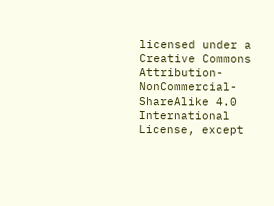licensed under a Creative Commons Attribution-NonCommercial-ShareAlike 4.0 International License, except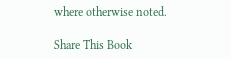where otherwise noted.

Share This Book